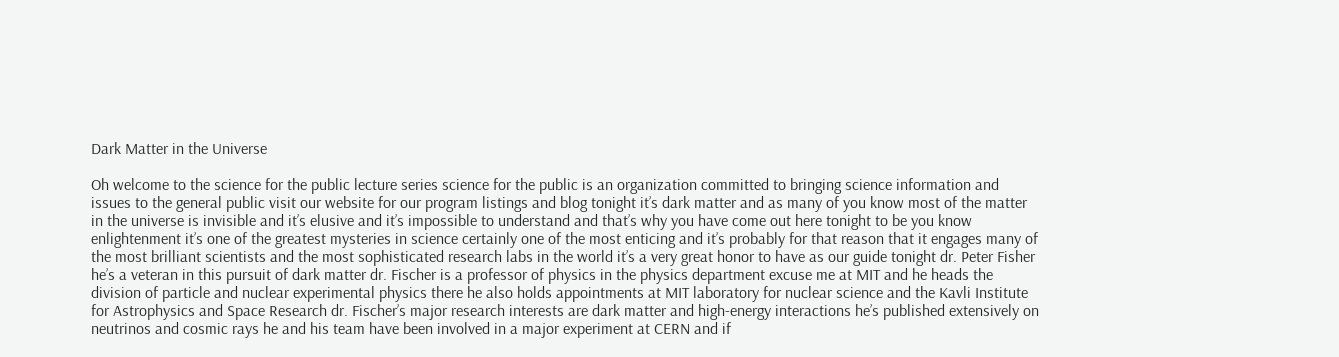Dark Matter in the Universe

Oh welcome to the science for the public lecture series science for the public is an organization committed to bringing science information and issues to the general public visit our website for our program listings and blog tonight it’s dark matter and as many of you know most of the matter in the universe is invisible and it’s elusive and it’s impossible to understand and that’s why you have come out here tonight to be you know enlightenment it’s one of the greatest mysteries in science certainly one of the most enticing and it’s probably for that reason that it engages many of the most brilliant scientists and the most sophisticated research labs in the world it’s a very great honor to have as our guide tonight dr. Peter Fisher he’s a veteran in this pursuit of dark matter dr. Fischer is a professor of physics in the physics department excuse me at MIT and he heads the division of particle and nuclear experimental physics there he also holds appointments at MIT laboratory for nuclear science and the Kavli Institute for Astrophysics and Space Research dr. Fischer’s major research interests are dark matter and high-energy interactions he’s published extensively on neutrinos and cosmic rays he and his team have been involved in a major experiment at CERN and if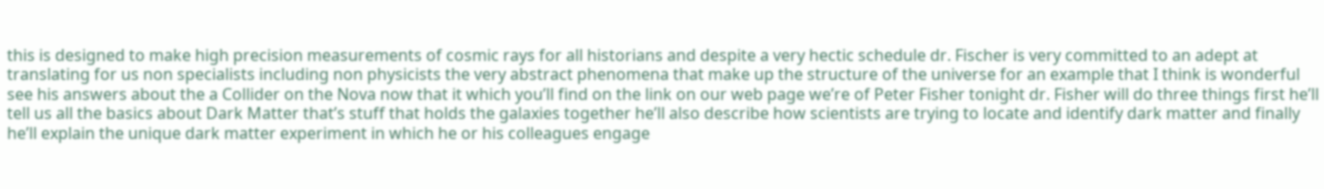this is designed to make high precision measurements of cosmic rays for all historians and despite a very hectic schedule dr. Fischer is very committed to an adept at translating for us non specialists including non physicists the very abstract phenomena that make up the structure of the universe for an example that I think is wonderful see his answers about the a Collider on the Nova now that it which you’ll find on the link on our web page we’re of Peter Fisher tonight dr. Fisher will do three things first he’ll tell us all the basics about Dark Matter that’s stuff that holds the galaxies together he’ll also describe how scientists are trying to locate and identify dark matter and finally he’ll explain the unique dark matter experiment in which he or his colleagues engage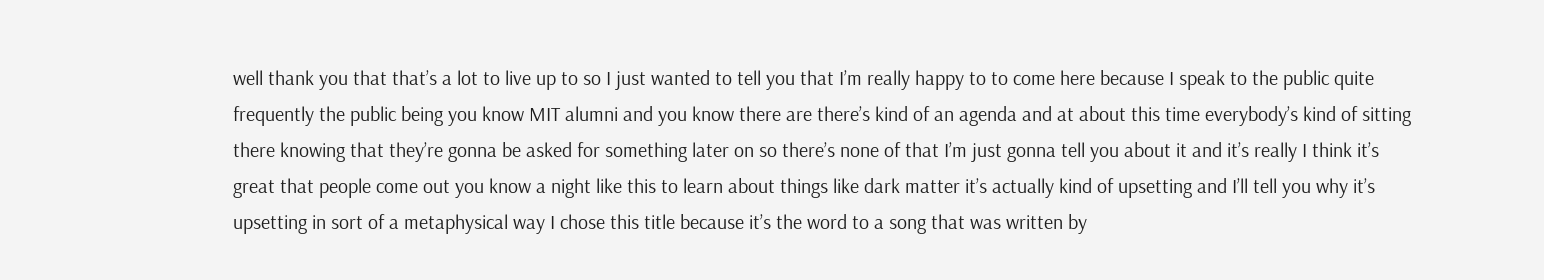well thank you that that’s a lot to live up to so I just wanted to tell you that I’m really happy to to come here because I speak to the public quite frequently the public being you know MIT alumni and you know there are there’s kind of an agenda and at about this time everybody’s kind of sitting there knowing that they’re gonna be asked for something later on so there’s none of that I’m just gonna tell you about it and it’s really I think it’s great that people come out you know a night like this to learn about things like dark matter it’s actually kind of upsetting and I’ll tell you why it’s upsetting in sort of a metaphysical way I chose this title because it’s the word to a song that was written by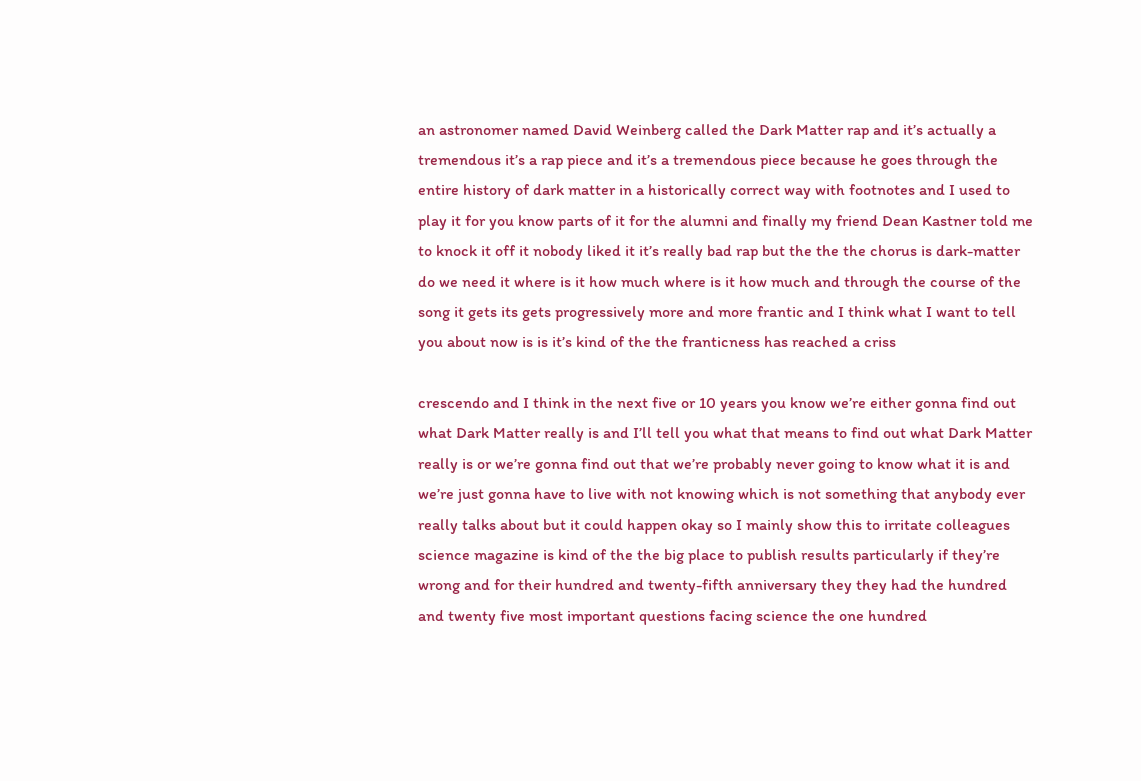an astronomer named David Weinberg called the Dark Matter rap and it’s actually a tremendous it’s a rap piece and it’s a tremendous piece because he goes through the entire history of dark matter in a historically correct way with footnotes and I used to play it for you know parts of it for the alumni and finally my friend Dean Kastner told me to knock it off it nobody liked it it’s really bad rap but the the the chorus is dark-matter do we need it where is it how much where is it how much and through the course of the song it gets its gets progressively more and more frantic and I think what I want to tell you about now is is it’s kind of the the franticness has reached a criss

crescendo and I think in the next five or 10 years you know we’re either gonna find out what Dark Matter really is and I’ll tell you what that means to find out what Dark Matter really is or we’re gonna find out that we’re probably never going to know what it is and we’re just gonna have to live with not knowing which is not something that anybody ever really talks about but it could happen okay so I mainly show this to irritate colleagues science magazine is kind of the the big place to publish results particularly if they’re wrong and for their hundred and twenty-fifth anniversary they they had the hundred and twenty five most important questions facing science the one hundred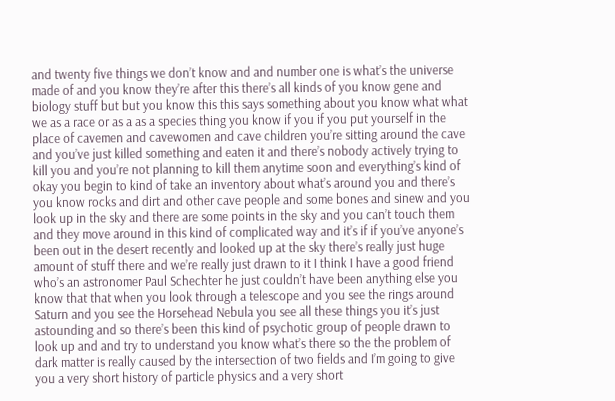and twenty five things we don’t know and and number one is what’s the universe made of and you know they’re after this there’s all kinds of you know gene and biology stuff but but you know this this says something about you know what what we as a race or as a as a species thing you know if you if you put yourself in the place of cavemen and cavewomen and cave children you’re sitting around the cave and you’ve just killed something and eaten it and there’s nobody actively trying to kill you and you’re not planning to kill them anytime soon and everything’s kind of okay you begin to kind of take an inventory about what’s around you and there’s you know rocks and dirt and other cave people and some bones and sinew and you look up in the sky and there are some points in the sky and you can’t touch them and they move around in this kind of complicated way and it’s if if you’ve anyone’s been out in the desert recently and looked up at the sky there’s really just huge amount of stuff there and we’re really just drawn to it I think I have a good friend who’s an astronomer Paul Schechter he just couldn’t have been anything else you know that that when you look through a telescope and you see the rings around Saturn and you see the Horsehead Nebula you see all these things you it’s just astounding and so there’s been this kind of psychotic group of people drawn to look up and and try to understand you know what’s there so the the problem of dark matter is really caused by the intersection of two fields and I’m going to give you a very short history of particle physics and a very short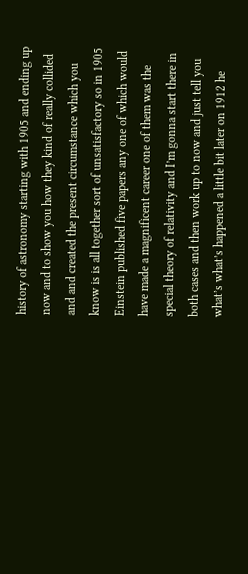history of astronomy starting with 1905 and ending up now and to show you how they kind of really collided and and created the present circumstance which you know is is all together sort of unsatisfactory so in 1905 Einstein published five papers any one of which would have made a magnificent career one of them was the special theory of relativity and I’m gonna start there in both cases and then work up to now and just tell you what’s what’s happened a little bit later on 1912 he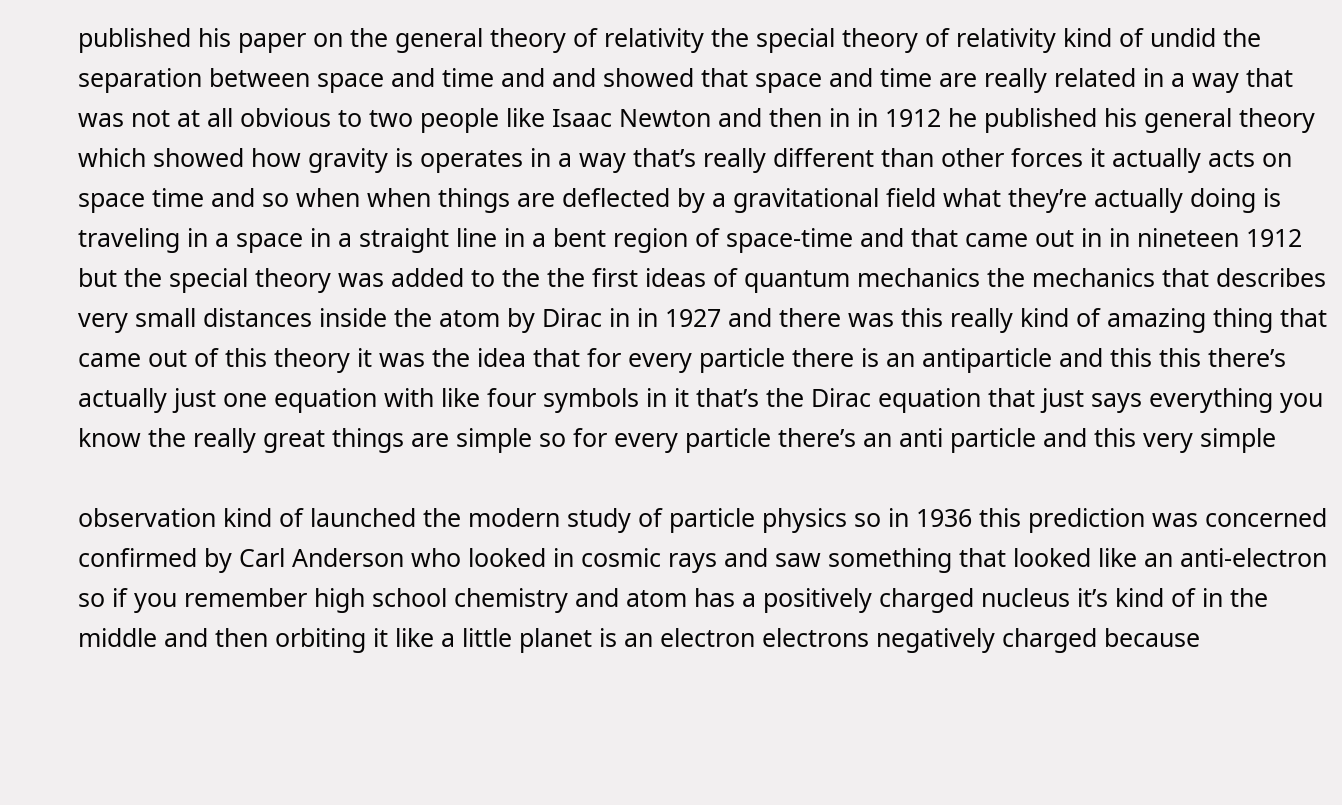published his paper on the general theory of relativity the special theory of relativity kind of undid the separation between space and time and and showed that space and time are really related in a way that was not at all obvious to two people like Isaac Newton and then in in 1912 he published his general theory which showed how gravity is operates in a way that’s really different than other forces it actually acts on space time and so when when things are deflected by a gravitational field what they’re actually doing is traveling in a space in a straight line in a bent region of space-time and that came out in in nineteen 1912 but the special theory was added to the the first ideas of quantum mechanics the mechanics that describes very small distances inside the atom by Dirac in in 1927 and there was this really kind of amazing thing that came out of this theory it was the idea that for every particle there is an antiparticle and this this there’s actually just one equation with like four symbols in it that’s the Dirac equation that just says everything you know the really great things are simple so for every particle there’s an anti particle and this very simple

observation kind of launched the modern study of particle physics so in 1936 this prediction was concerned confirmed by Carl Anderson who looked in cosmic rays and saw something that looked like an anti-electron so if you remember high school chemistry and atom has a positively charged nucleus it’s kind of in the middle and then orbiting it like a little planet is an electron electrons negatively charged because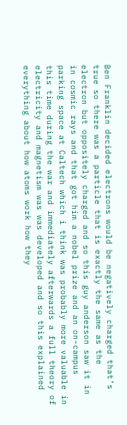Ben Franklin decided electrons would be negatively charged that’s true so there was a particle that is exactly the same as the electron but oppositely charged and so this guy anderson saw it in in cosmic rays and that got him a nobel prize and an on-campus parking space at Caltech which i think was probably more valuable in this time during the war and immediately afterwards a full theory of electricity and magnetism was was developed and so this explained everything about how atoms work how they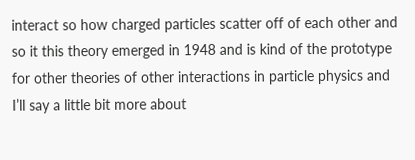interact so how charged particles scatter off of each other and so it this theory emerged in 1948 and is kind of the prototype for other theories of other interactions in particle physics and I’ll say a little bit more about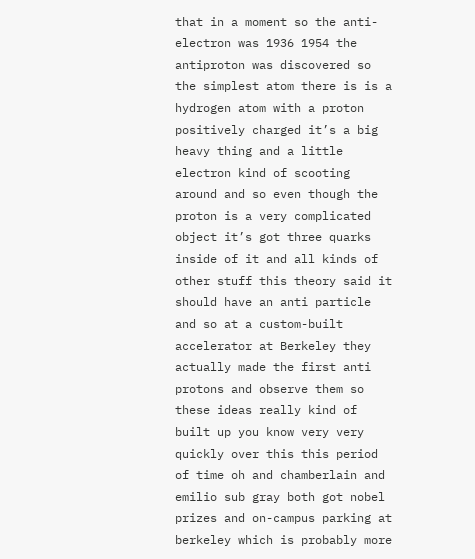that in a moment so the anti-electron was 1936 1954 the antiproton was discovered so the simplest atom there is is a hydrogen atom with a proton positively charged it’s a big heavy thing and a little electron kind of scooting around and so even though the proton is a very complicated object it’s got three quarks inside of it and all kinds of other stuff this theory said it should have an anti particle and so at a custom-built accelerator at Berkeley they actually made the first anti protons and observe them so these ideas really kind of built up you know very very quickly over this this period of time oh and chamberlain and emilio sub gray both got nobel prizes and on-campus parking at berkeley which is probably more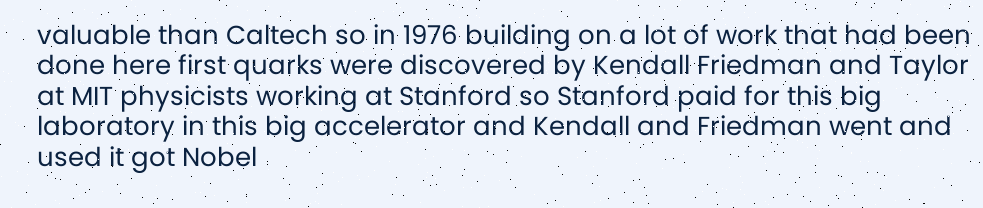valuable than Caltech so in 1976 building on a lot of work that had been done here first quarks were discovered by Kendall Friedman and Taylor at MIT physicists working at Stanford so Stanford paid for this big laboratory in this big accelerator and Kendall and Friedman went and used it got Nobel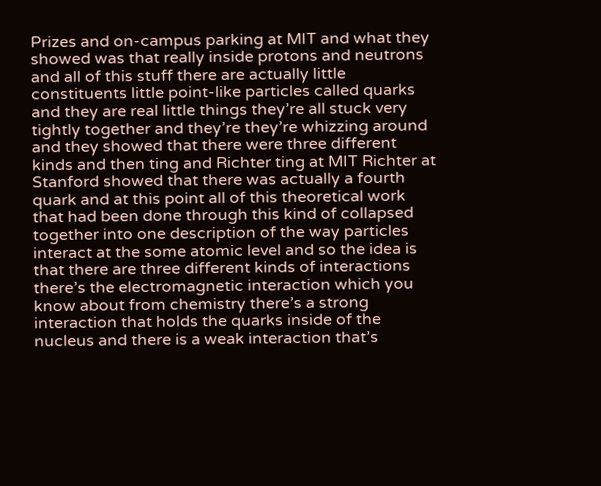Prizes and on-campus parking at MIT and what they showed was that really inside protons and neutrons and all of this stuff there are actually little constituents little point-like particles called quarks and they are real little things they’re all stuck very tightly together and they’re they’re whizzing around and they showed that there were three different kinds and then ting and Richter ting at MIT Richter at Stanford showed that there was actually a fourth quark and at this point all of this theoretical work that had been done through this kind of collapsed together into one description of the way particles interact at the some atomic level and so the idea is that there are three different kinds of interactions there’s the electromagnetic interaction which you know about from chemistry there’s a strong interaction that holds the quarks inside of the nucleus and there is a weak interaction that’s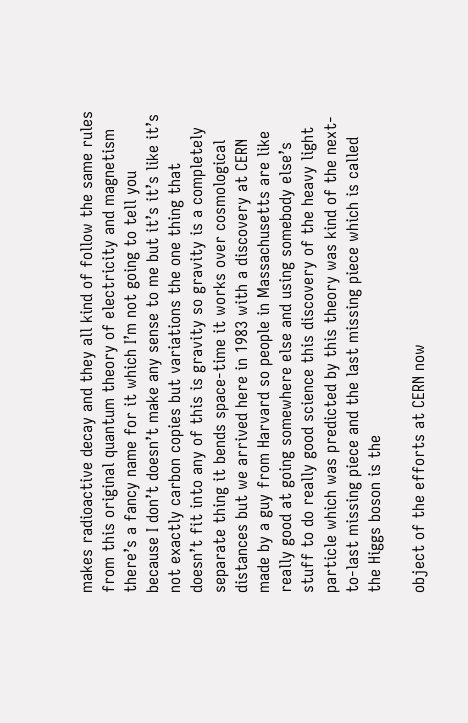makes radioactive decay and they all kind of follow the same rules from this original quantum theory of electricity and magnetism there’s a fancy name for it which I’m not going to tell you because I don’t doesn’t make any sense to me but it’s it’s like it’s not exactly carbon copies but variations the one thing that doesn’t fit into any of this is gravity so gravity is a completely separate thing it bends space-time it works over cosmological distances but we arrived here in 1983 with a discovery at CERN made by a guy from Harvard so people in Massachusetts are like really good at going somewhere else and using somebody else’s stuff to do really good science this discovery of the heavy light particle which was predicted by this theory was kind of the next-to-last missing piece and the last missing piece which is called the Higgs boson is the

object of the efforts at CERN now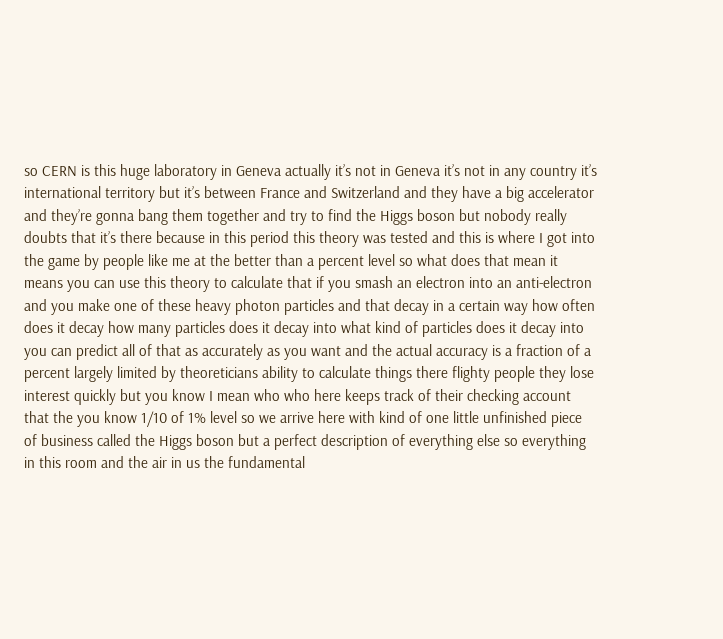so CERN is this huge laboratory in Geneva actually it’s not in Geneva it’s not in any country it’s international territory but it’s between France and Switzerland and they have a big accelerator and they’re gonna bang them together and try to find the Higgs boson but nobody really doubts that it’s there because in this period this theory was tested and this is where I got into the game by people like me at the better than a percent level so what does that mean it means you can use this theory to calculate that if you smash an electron into an anti-electron and you make one of these heavy photon particles and that decay in a certain way how often does it decay how many particles does it decay into what kind of particles does it decay into you can predict all of that as accurately as you want and the actual accuracy is a fraction of a percent largely limited by theoreticians ability to calculate things there flighty people they lose interest quickly but you know I mean who who here keeps track of their checking account that the you know 1/10 of 1% level so we arrive here with kind of one little unfinished piece of business called the Higgs boson but a perfect description of everything else so everything in this room and the air in us the fundamental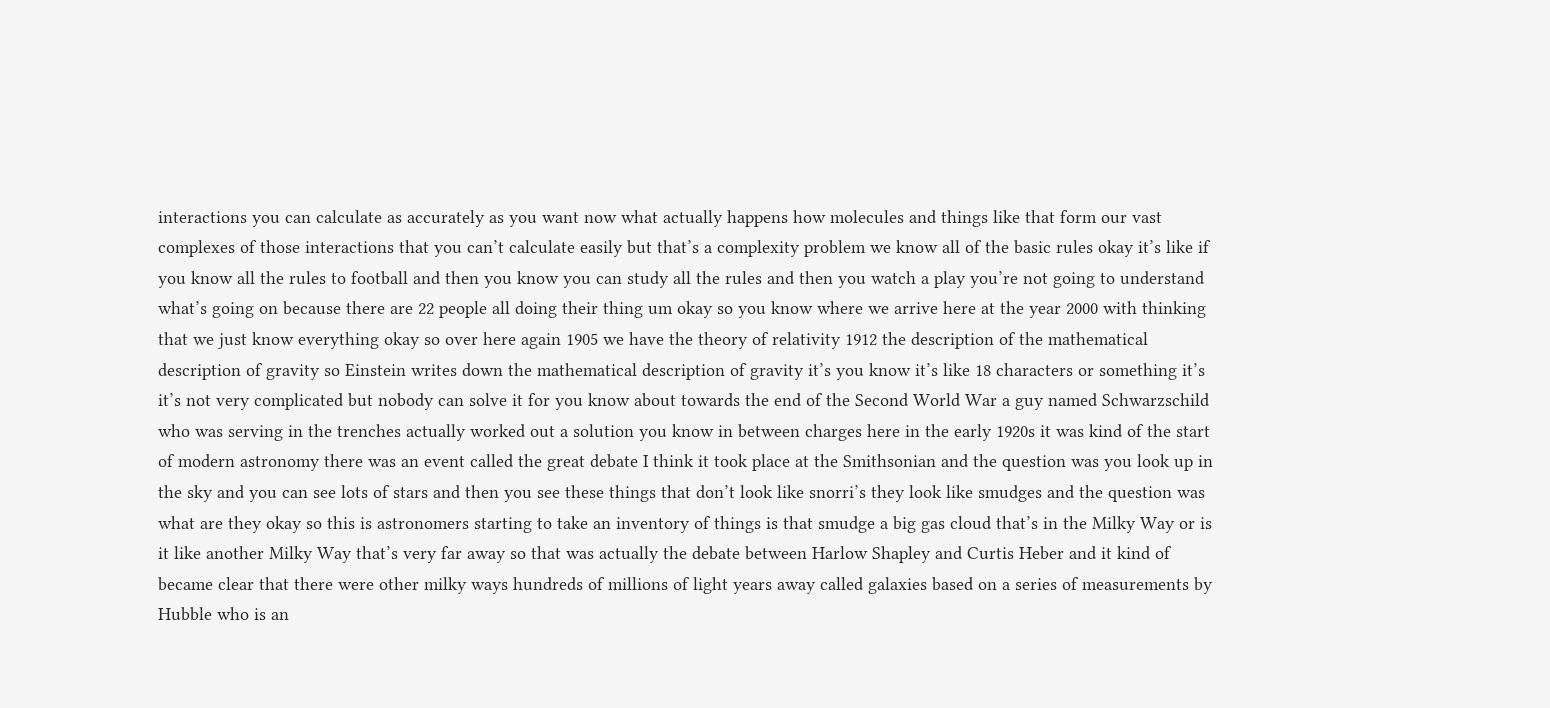interactions you can calculate as accurately as you want now what actually happens how molecules and things like that form our vast complexes of those interactions that you can’t calculate easily but that’s a complexity problem we know all of the basic rules okay it’s like if you know all the rules to football and then you know you can study all the rules and then you watch a play you’re not going to understand what’s going on because there are 22 people all doing their thing um okay so you know where we arrive here at the year 2000 with thinking that we just know everything okay so over here again 1905 we have the theory of relativity 1912 the description of the mathematical description of gravity so Einstein writes down the mathematical description of gravity it’s you know it’s like 18 characters or something it’s it’s not very complicated but nobody can solve it for you know about towards the end of the Second World War a guy named Schwarzschild who was serving in the trenches actually worked out a solution you know in between charges here in the early 1920s it was kind of the start of modern astronomy there was an event called the great debate I think it took place at the Smithsonian and the question was you look up in the sky and you can see lots of stars and then you see these things that don’t look like snorri’s they look like smudges and the question was what are they okay so this is astronomers starting to take an inventory of things is that smudge a big gas cloud that’s in the Milky Way or is it like another Milky Way that’s very far away so that was actually the debate between Harlow Shapley and Curtis Heber and it kind of became clear that there were other milky ways hundreds of millions of light years away called galaxies based on a series of measurements by Hubble who is an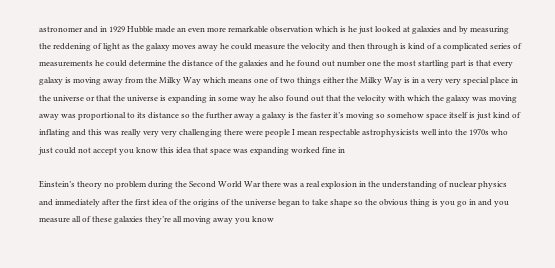astronomer and in 1929 Hubble made an even more remarkable observation which is he just looked at galaxies and by measuring the reddening of light as the galaxy moves away he could measure the velocity and then through is kind of a complicated series of measurements he could determine the distance of the galaxies and he found out number one the most startling part is that every galaxy is moving away from the Milky Way which means one of two things either the Milky Way is in a very very special place in the universe or that the universe is expanding in some way he also found out that the velocity with which the galaxy was moving away was proportional to its distance so the further away a galaxy is the faster it’s moving so somehow space itself is just kind of inflating and this was really very very challenging there were people I mean respectable astrophysicists well into the 1970s who just could not accept you know this idea that space was expanding worked fine in

Einstein’s theory no problem during the Second World War there was a real explosion in the understanding of nuclear physics and immediately after the first idea of the origins of the universe began to take shape so the obvious thing is you go in and you measure all of these galaxies they’re all moving away you know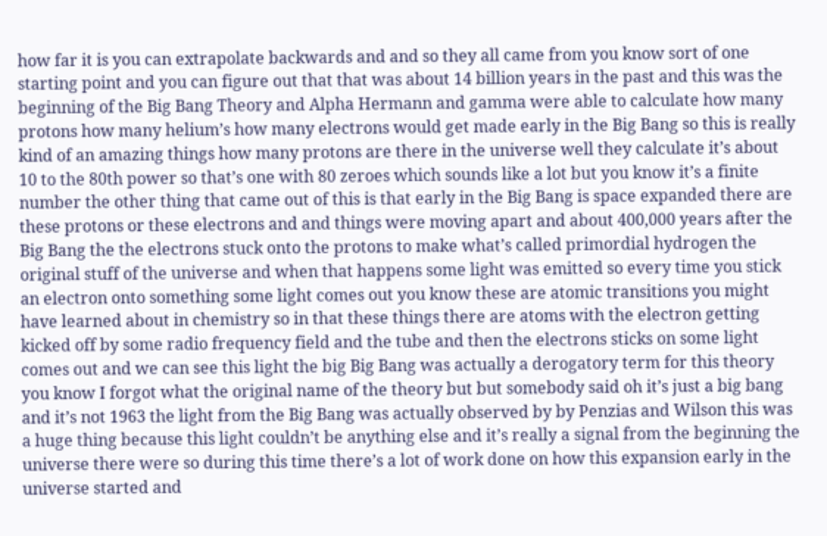how far it is you can extrapolate backwards and and so they all came from you know sort of one starting point and you can figure out that that was about 14 billion years in the past and this was the beginning of the Big Bang Theory and Alpha Hermann and gamma were able to calculate how many protons how many helium’s how many electrons would get made early in the Big Bang so this is really kind of an amazing things how many protons are there in the universe well they calculate it’s about 10 to the 80th power so that’s one with 80 zeroes which sounds like a lot but you know it’s a finite number the other thing that came out of this is that early in the Big Bang is space expanded there are these protons or these electrons and and things were moving apart and about 400,000 years after the Big Bang the the electrons stuck onto the protons to make what’s called primordial hydrogen the original stuff of the universe and when that happens some light was emitted so every time you stick an electron onto something some light comes out you know these are atomic transitions you might have learned about in chemistry so in that these things there are atoms with the electron getting kicked off by some radio frequency field and the tube and then the electrons sticks on some light comes out and we can see this light the big Big Bang was actually a derogatory term for this theory you know I forgot what the original name of the theory but but somebody said oh it’s just a big bang and it’s not 1963 the light from the Big Bang was actually observed by by Penzias and Wilson this was a huge thing because this light couldn’t be anything else and it’s really a signal from the beginning the universe there were so during this time there’s a lot of work done on how this expansion early in the universe started and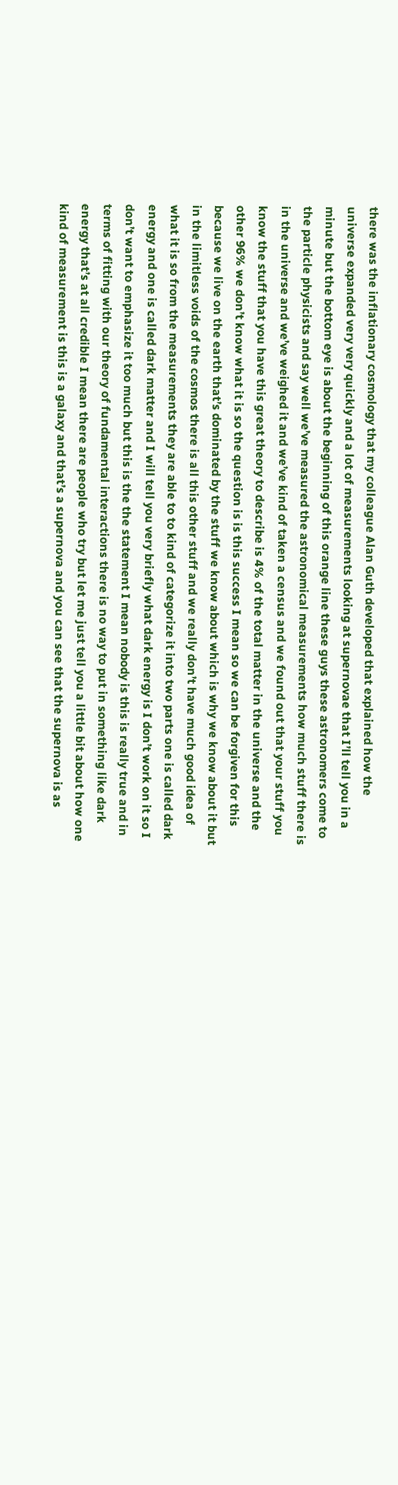there was the inflationary cosmology that my colleague Alan Guth developed that explained how the universe expanded very very quickly and a lot of measurements looking at supernovae that I’ll tell you in a minute but the bottom eye is about the beginning of this orange line these guys these astronomers come to the particle physicists and say well we’ve measured the astronomical measurements how much stuff there is in the universe and we’ve weighed it and we’ve kind of taken a census and we found out that your stuff you know the stuff that you have this great theory to describe is 4% of the total matter in the universe and the other 96% we don’t know what it is so the question is is this success I mean so we can be forgiven for this because we live on the earth that’s dominated by the stuff we know about which is why we know about it but in the limitless voids of the cosmos there is all this other stuff and we really don’t have much good idea of what it is so from the measurements they are able to to kind of categorize it into two parts one is called dark energy and one is called dark matter and I will tell you very briefly what dark energy is I don’t work on it so I don’t want to emphasize it too much but this is the the statement I mean nobody is this is really true and in terms of fitting with our theory of fundamental interactions there is no way to put in something like dark energy that’s at all credible I mean there are people who try but let me just tell you a little bit about how one kind of measurement is this is a galaxy and that’s a supernova and you can see that the supernova is as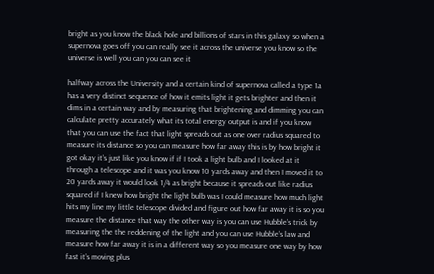bright as you know the black hole and billions of stars in this galaxy so when a supernova goes off you can really see it across the universe you know so the universe is well you can you can see it

halfway across the University and a certain kind of supernova called a type 1a has a very distinct sequence of how it emits light it gets brighter and then it dims in a certain way and by measuring that brightening and dimming you can calculate pretty accurately what its total energy output is and if you know that you can use the fact that light spreads out as one over radius squared to measure its distance so you can measure how far away this is by how bright it got okay it’s just like you know if if I took a light bulb and I looked at it through a telescope and it was you know 10 yards away and then I moved it to 20 yards away it would look 1/4 as bright because it spreads out like radius squared if I knew how bright the light bulb was I could measure how much light hits my line my little telescope divided and figure out how far away it is so you measure the distance that way the other way is you can use Hubble’s trick by measuring the the reddening of the light and you can use Hubble’s law and measure how far away it is in a different way so you measure one way by how fast it’s moving plus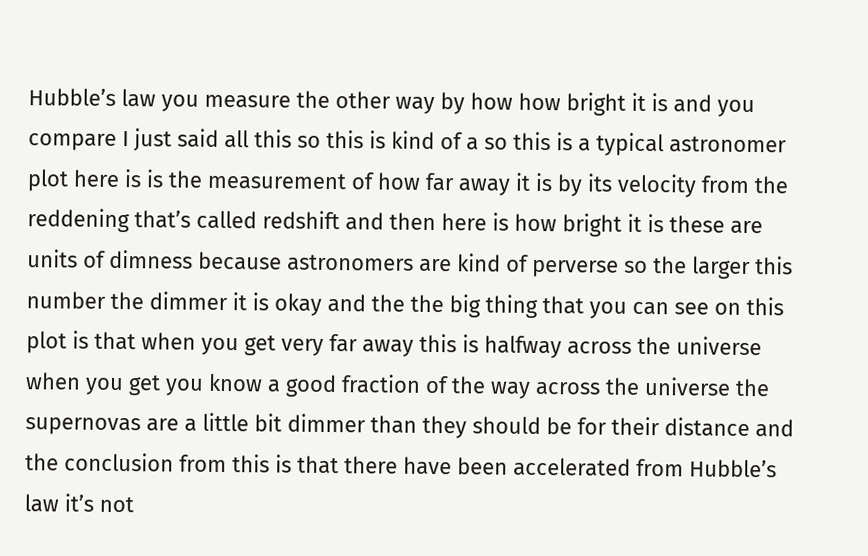Hubble’s law you measure the other way by how how bright it is and you compare I just said all this so this is kind of a so this is a typical astronomer plot here is is the measurement of how far away it is by its velocity from the reddening that’s called redshift and then here is how bright it is these are units of dimness because astronomers are kind of perverse so the larger this number the dimmer it is okay and the the big thing that you can see on this plot is that when you get very far away this is halfway across the universe when you get you know a good fraction of the way across the universe the supernovas are a little bit dimmer than they should be for their distance and the conclusion from this is that there have been accelerated from Hubble’s law it’s not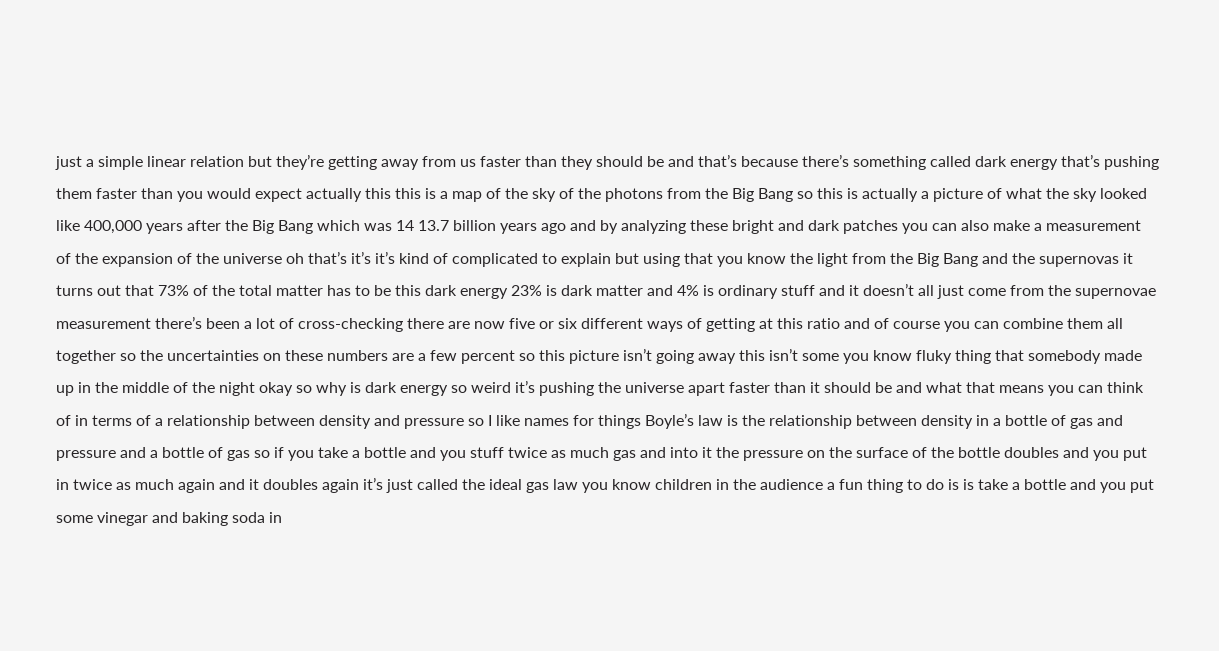just a simple linear relation but they’re getting away from us faster than they should be and that’s because there’s something called dark energy that’s pushing them faster than you would expect actually this this is a map of the sky of the photons from the Big Bang so this is actually a picture of what the sky looked like 400,000 years after the Big Bang which was 14 13.7 billion years ago and by analyzing these bright and dark patches you can also make a measurement of the expansion of the universe oh that’s it’s it’s kind of complicated to explain but using that you know the light from the Big Bang and the supernovas it turns out that 73% of the total matter has to be this dark energy 23% is dark matter and 4% is ordinary stuff and it doesn’t all just come from the supernovae measurement there’s been a lot of cross-checking there are now five or six different ways of getting at this ratio and of course you can combine them all together so the uncertainties on these numbers are a few percent so this picture isn’t going away this isn’t some you know fluky thing that somebody made up in the middle of the night okay so why is dark energy so weird it’s pushing the universe apart faster than it should be and what that means you can think of in terms of a relationship between density and pressure so I like names for things Boyle’s law is the relationship between density in a bottle of gas and pressure and a bottle of gas so if you take a bottle and you stuff twice as much gas and into it the pressure on the surface of the bottle doubles and you put in twice as much again and it doubles again it’s just called the ideal gas law you know children in the audience a fun thing to do is is take a bottle and you put some vinegar and baking soda in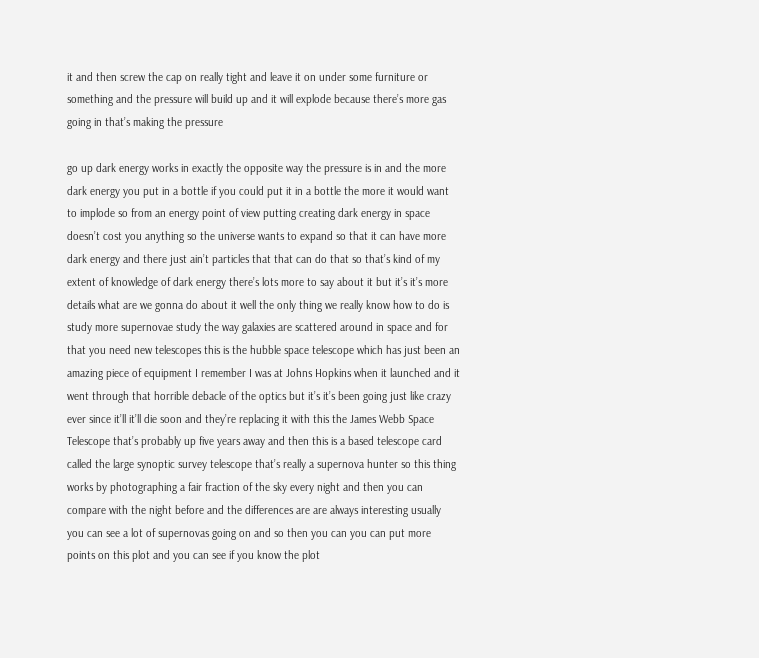it and then screw the cap on really tight and leave it on under some furniture or something and the pressure will build up and it will explode because there’s more gas going in that’s making the pressure

go up dark energy works in exactly the opposite way the pressure is in and the more dark energy you put in a bottle if you could put it in a bottle the more it would want to implode so from an energy point of view putting creating dark energy in space doesn’t cost you anything so the universe wants to expand so that it can have more dark energy and there just ain’t particles that that can do that so that’s kind of my extent of knowledge of dark energy there’s lots more to say about it but it’s it’s more details what are we gonna do about it well the only thing we really know how to do is study more supernovae study the way galaxies are scattered around in space and for that you need new telescopes this is the hubble space telescope which has just been an amazing piece of equipment I remember I was at Johns Hopkins when it launched and it went through that horrible debacle of the optics but it’s it’s been going just like crazy ever since it’ll it’ll die soon and they’re replacing it with this the James Webb Space Telescope that’s probably up five years away and then this is a based telescope card called the large synoptic survey telescope that’s really a supernova hunter so this thing works by photographing a fair fraction of the sky every night and then you can compare with the night before and the differences are are always interesting usually you can see a lot of supernovas going on and so then you can you can put more points on this plot and you can see if you know the plot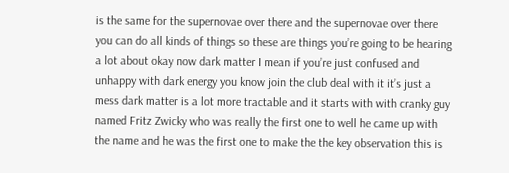is the same for the supernovae over there and the supernovae over there you can do all kinds of things so these are things you’re going to be hearing a lot about okay now dark matter I mean if you’re just confused and unhappy with dark energy you know join the club deal with it it’s just a mess dark matter is a lot more tractable and it starts with with cranky guy named Fritz Zwicky who was really the first one to well he came up with the name and he was the first one to make the the key observation this is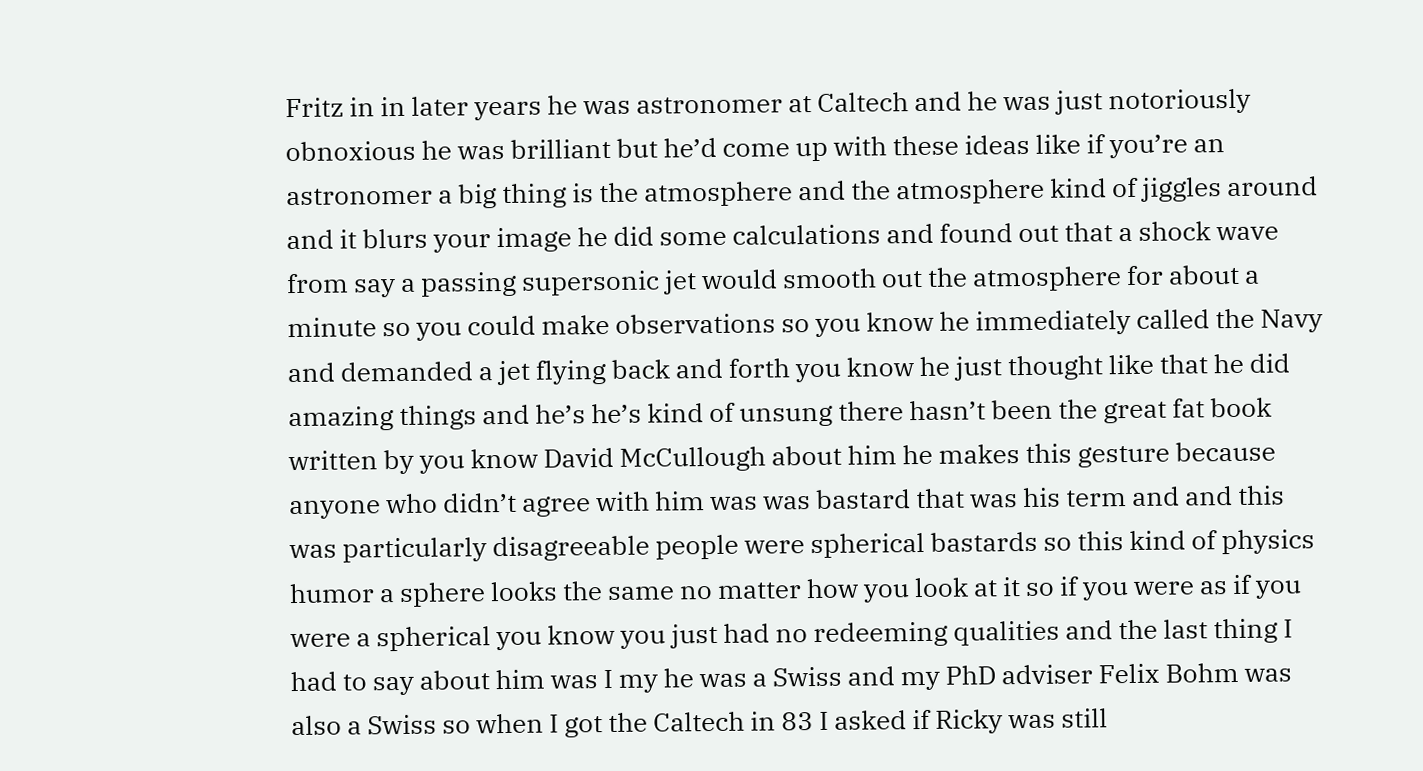Fritz in in later years he was astronomer at Caltech and he was just notoriously obnoxious he was brilliant but he’d come up with these ideas like if you’re an astronomer a big thing is the atmosphere and the atmosphere kind of jiggles around and it blurs your image he did some calculations and found out that a shock wave from say a passing supersonic jet would smooth out the atmosphere for about a minute so you could make observations so you know he immediately called the Navy and demanded a jet flying back and forth you know he just thought like that he did amazing things and he’s he’s kind of unsung there hasn’t been the great fat book written by you know David McCullough about him he makes this gesture because anyone who didn’t agree with him was was bastard that was his term and and this was particularly disagreeable people were spherical bastards so this kind of physics humor a sphere looks the same no matter how you look at it so if you were as if you were a spherical you know you just had no redeeming qualities and the last thing I had to say about him was I my he was a Swiss and my PhD adviser Felix Bohm was also a Swiss so when I got the Caltech in 83 I asked if Ricky was still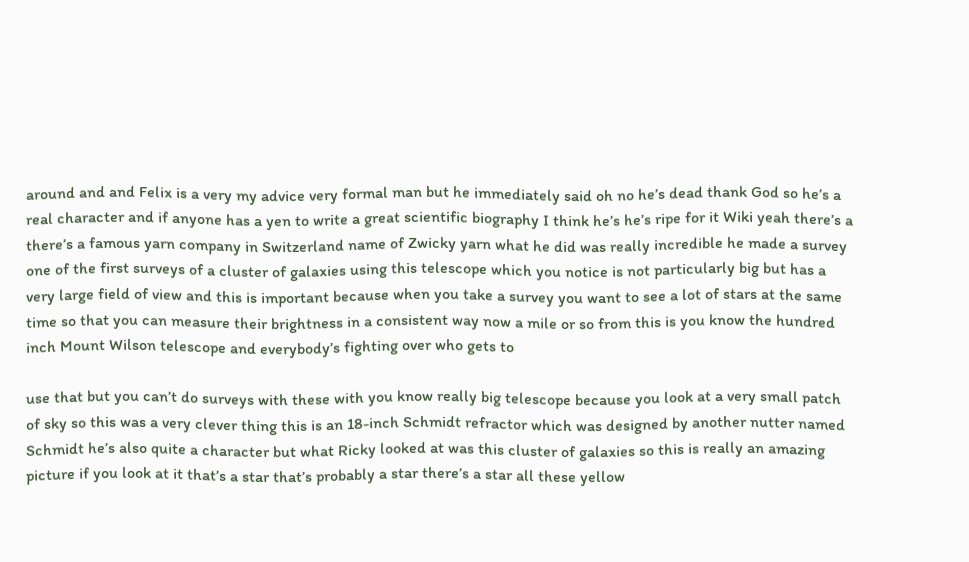around and and Felix is a very my advice very formal man but he immediately said oh no he’s dead thank God so he’s a real character and if anyone has a yen to write a great scientific biography I think he’s he’s ripe for it Wiki yeah there’s a there’s a famous yarn company in Switzerland name of Zwicky yarn what he did was really incredible he made a survey one of the first surveys of a cluster of galaxies using this telescope which you notice is not particularly big but has a very large field of view and this is important because when you take a survey you want to see a lot of stars at the same time so that you can measure their brightness in a consistent way now a mile or so from this is you know the hundred inch Mount Wilson telescope and everybody’s fighting over who gets to

use that but you can’t do surveys with these with you know really big telescope because you look at a very small patch of sky so this was a very clever thing this is an 18-inch Schmidt refractor which was designed by another nutter named Schmidt he’s also quite a character but what Ricky looked at was this cluster of galaxies so this is really an amazing picture if you look at it that’s a star that’s probably a star there’s a star all these yellow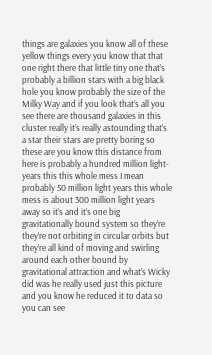things are galaxies you know all of these yellow things every you know that that one right there that little tiny one that’s probably a billion stars with a big black hole you know probably the size of the Milky Way and if you look that’s all you see there are thousand galaxies in this cluster really it’s really astounding that’s a star their stars are pretty boring so these are you know this distance from here is probably a hundred million light-years this this whole mess I mean probably 50 million light years this whole mess is about 300 million light years away so it’s and it’s one big gravitationally bound system so they’re they’re not orbiting in circular orbits but they’re all kind of moving and swirling around each other bound by gravitational attraction and what’s Wicky did was he really used just this picture and you know he reduced it to data so you can see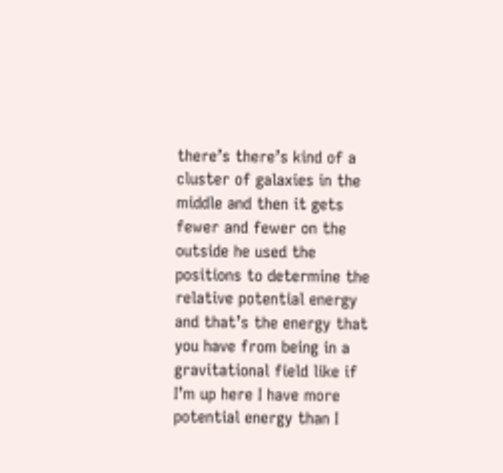there’s there’s kind of a cluster of galaxies in the middle and then it gets fewer and fewer on the outside he used the positions to determine the relative potential energy and that’s the energy that you have from being in a gravitational field like if I’m up here I have more potential energy than I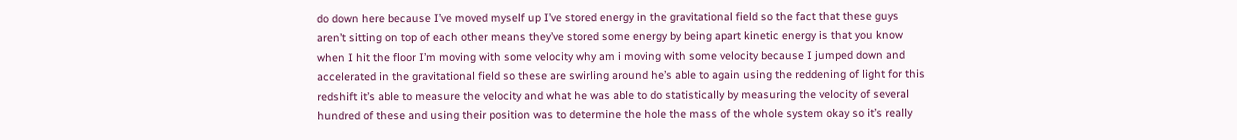do down here because I’ve moved myself up I’ve stored energy in the gravitational field so the fact that these guys aren’t sitting on top of each other means they’ve stored some energy by being apart kinetic energy is that you know when I hit the floor I’m moving with some velocity why am i moving with some velocity because I jumped down and accelerated in the gravitational field so these are swirling around he’s able to again using the reddening of light for this redshift it’s able to measure the velocity and what he was able to do statistically by measuring the velocity of several hundred of these and using their position was to determine the hole the mass of the whole system okay so it’s really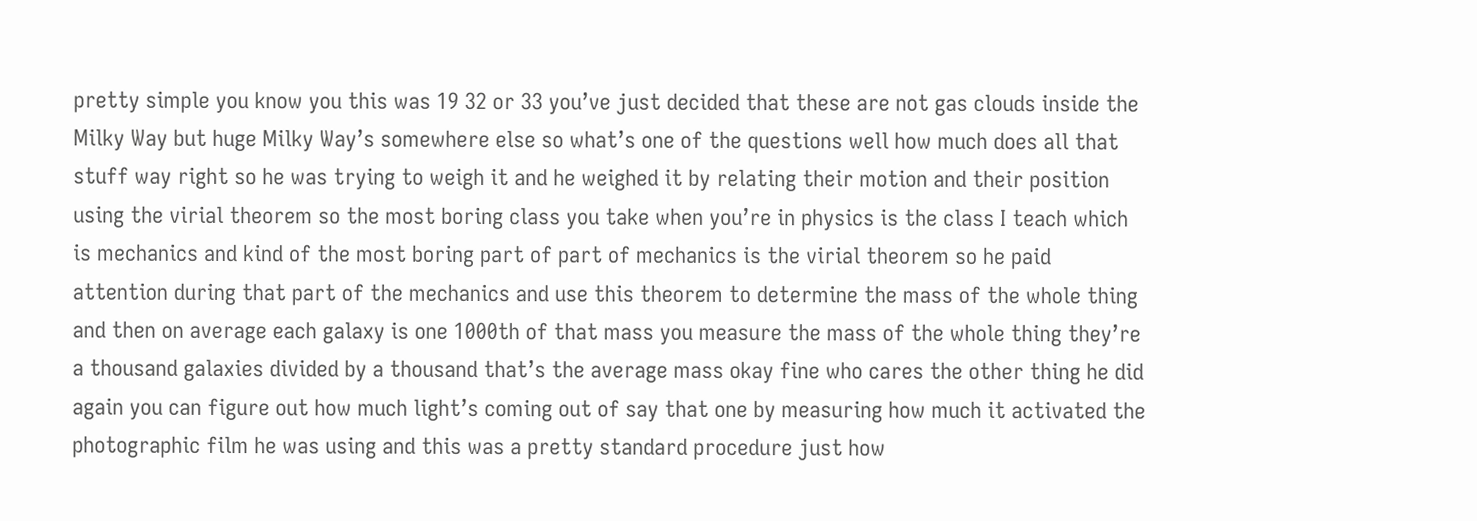pretty simple you know you this was 19 32 or 33 you’ve just decided that these are not gas clouds inside the Milky Way but huge Milky Way’s somewhere else so what’s one of the questions well how much does all that stuff way right so he was trying to weigh it and he weighed it by relating their motion and their position using the virial theorem so the most boring class you take when you’re in physics is the class I teach which is mechanics and kind of the most boring part of part of mechanics is the virial theorem so he paid attention during that part of the mechanics and use this theorem to determine the mass of the whole thing and then on average each galaxy is one 1000th of that mass you measure the mass of the whole thing they’re a thousand galaxies divided by a thousand that’s the average mass okay fine who cares the other thing he did again you can figure out how much light’s coming out of say that one by measuring how much it activated the photographic film he was using and this was a pretty standard procedure just how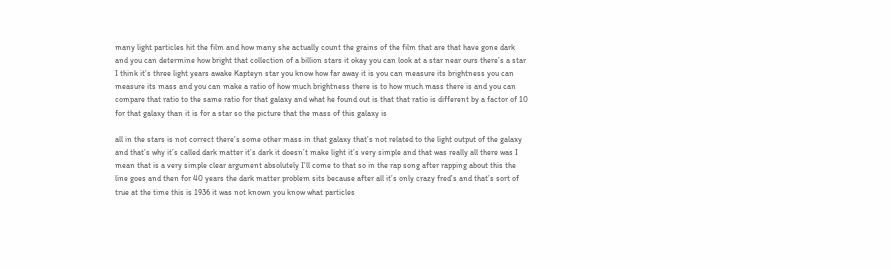many light particles hit the film and how many she actually count the grains of the film that are that have gone dark and you can determine how bright that collection of a billion stars it okay you can look at a star near ours there’s a star I think it’s three light years awake Kapteyn star you know how far away it is you can measure its brightness you can measure its mass and you can make a ratio of how much brightness there is to how much mass there is and you can compare that ratio to the same ratio for that galaxy and what he found out is that that ratio is different by a factor of 10 for that galaxy than it is for a star so the picture that the mass of this galaxy is

all in the stars is not correct there’s some other mass in that galaxy that’s not related to the light output of the galaxy and that’s why it’s called dark matter it’s dark it doesn’t make light it’s very simple and that was really all there was I mean that is a very simple clear argument absolutely I’ll come to that so in the rap song after rapping about this the line goes and then for 40 years the dark matter problem sits because after all it’s only crazy fred’s and that’s sort of true at the time this is 1936 it was not known you know what particles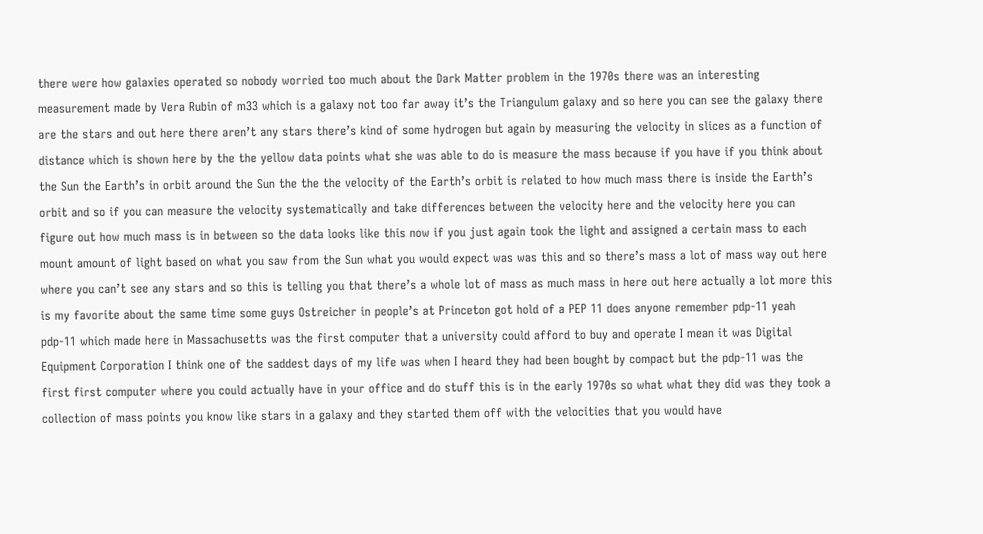there were how galaxies operated so nobody worried too much about the Dark Matter problem in the 1970s there was an interesting measurement made by Vera Rubin of m33 which is a galaxy not too far away it’s the Triangulum galaxy and so here you can see the galaxy there are the stars and out here there aren’t any stars there’s kind of some hydrogen but again by measuring the velocity in slices as a function of distance which is shown here by the the yellow data points what she was able to do is measure the mass because if you have if you think about the Sun the Earth’s in orbit around the Sun the the the velocity of the Earth’s orbit is related to how much mass there is inside the Earth’s orbit and so if you can measure the velocity systematically and take differences between the velocity here and the velocity here you can figure out how much mass is in between so the data looks like this now if you just again took the light and assigned a certain mass to each mount amount of light based on what you saw from the Sun what you would expect was was this and so there’s mass a lot of mass way out here where you can’t see any stars and so this is telling you that there’s a whole lot of mass as much mass in here out here actually a lot more this is my favorite about the same time some guys Ostreicher in people’s at Princeton got hold of a PEP 11 does anyone remember pdp-11 yeah pdp-11 which made here in Massachusetts was the first computer that a university could afford to buy and operate I mean it was Digital Equipment Corporation I think one of the saddest days of my life was when I heard they had been bought by compact but the pdp-11 was the first first computer where you could actually have in your office and do stuff this is in the early 1970s so what what they did was they took a collection of mass points you know like stars in a galaxy and they started them off with the velocities that you would have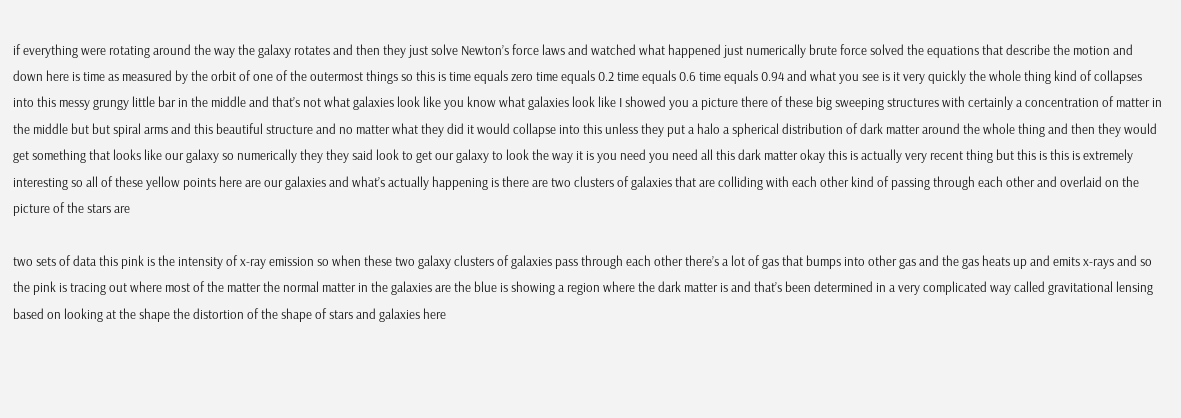if everything were rotating around the way the galaxy rotates and then they just solve Newton’s force laws and watched what happened just numerically brute force solved the equations that describe the motion and down here is time as measured by the orbit of one of the outermost things so this is time equals zero time equals 0.2 time equals 0.6 time equals 0.94 and what you see is it very quickly the whole thing kind of collapses into this messy grungy little bar in the middle and that’s not what galaxies look like you know what galaxies look like I showed you a picture there of these big sweeping structures with certainly a concentration of matter in the middle but but spiral arms and this beautiful structure and no matter what they did it would collapse into this unless they put a halo a spherical distribution of dark matter around the whole thing and then they would get something that looks like our galaxy so numerically they they said look to get our galaxy to look the way it is you need you need all this dark matter okay this is actually very recent thing but this is this is extremely interesting so all of these yellow points here are our galaxies and what’s actually happening is there are two clusters of galaxies that are colliding with each other kind of passing through each other and overlaid on the picture of the stars are

two sets of data this pink is the intensity of x-ray emission so when these two galaxy clusters of galaxies pass through each other there’s a lot of gas that bumps into other gas and the gas heats up and emits x-rays and so the pink is tracing out where most of the matter the normal matter in the galaxies are the blue is showing a region where the dark matter is and that’s been determined in a very complicated way called gravitational lensing based on looking at the shape the distortion of the shape of stars and galaxies here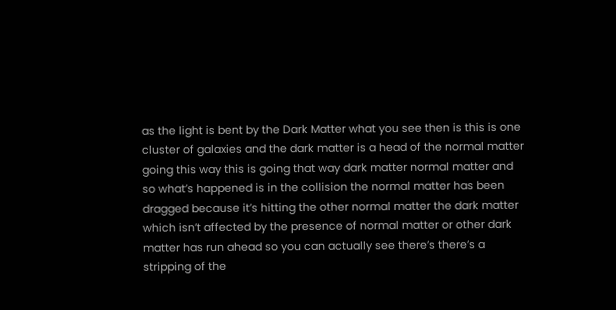as the light is bent by the Dark Matter what you see then is this is one cluster of galaxies and the dark matter is a head of the normal matter going this way this is going that way dark matter normal matter and so what’s happened is in the collision the normal matter has been dragged because it’s hitting the other normal matter the dark matter which isn’t affected by the presence of normal matter or other dark matter has run ahead so you can actually see there’s there’s a stripping of the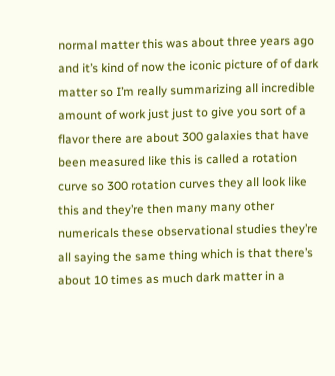normal matter this was about three years ago and it’s kind of now the iconic picture of of dark matter so I’m really summarizing all incredible amount of work just just to give you sort of a flavor there are about 300 galaxies that have been measured like this is called a rotation curve so 300 rotation curves they all look like this and they’re then many many other numericals these observational studies they’re all saying the same thing which is that there’s about 10 times as much dark matter in a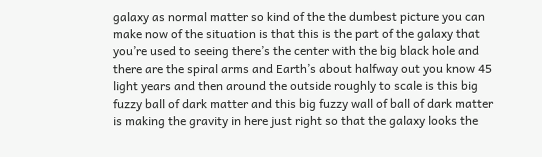galaxy as normal matter so kind of the the dumbest picture you can make now of the situation is that this is the part of the galaxy that you’re used to seeing there’s the center with the big black hole and there are the spiral arms and Earth’s about halfway out you know 45 light years and then around the outside roughly to scale is this big fuzzy ball of dark matter and this big fuzzy wall of ball of dark matter is making the gravity in here just right so that the galaxy looks the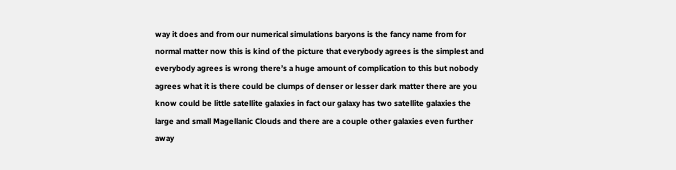way it does and from our numerical simulations baryons is the fancy name from for normal matter now this is kind of the picture that everybody agrees is the simplest and everybody agrees is wrong there’s a huge amount of complication to this but nobody agrees what it is there could be clumps of denser or lesser dark matter there are you know could be little satellite galaxies in fact our galaxy has two satellite galaxies the large and small Magellanic Clouds and there are a couple other galaxies even further away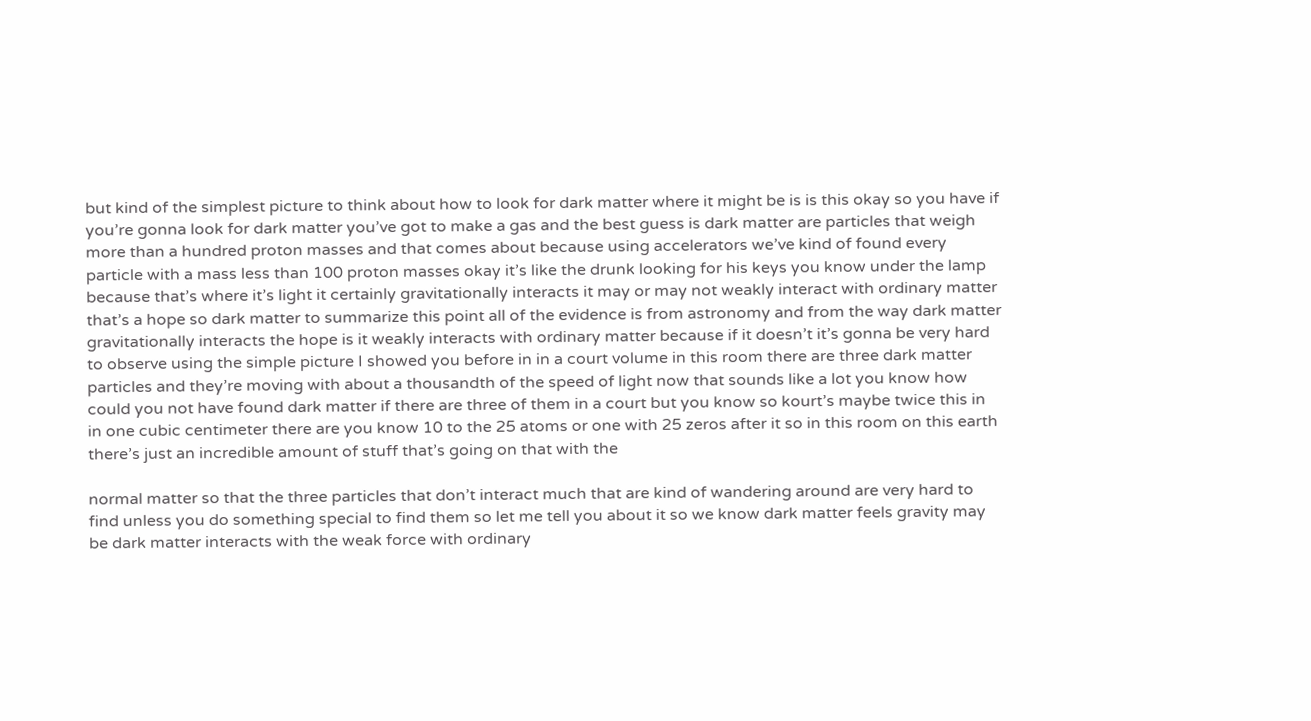but kind of the simplest picture to think about how to look for dark matter where it might be is is this okay so you have if you’re gonna look for dark matter you’ve got to make a gas and the best guess is dark matter are particles that weigh more than a hundred proton masses and that comes about because using accelerators we’ve kind of found every particle with a mass less than 100 proton masses okay it’s like the drunk looking for his keys you know under the lamp because that’s where it’s light it certainly gravitationally interacts it may or may not weakly interact with ordinary matter that’s a hope so dark matter to summarize this point all of the evidence is from astronomy and from the way dark matter gravitationally interacts the hope is it weakly interacts with ordinary matter because if it doesn’t it’s gonna be very hard to observe using the simple picture I showed you before in in a court volume in this room there are three dark matter particles and they’re moving with about a thousandth of the speed of light now that sounds like a lot you know how could you not have found dark matter if there are three of them in a court but you know so kourt’s maybe twice this in in one cubic centimeter there are you know 10 to the 25 atoms or one with 25 zeros after it so in this room on this earth there’s just an incredible amount of stuff that’s going on that with the

normal matter so that the three particles that don’t interact much that are kind of wandering around are very hard to find unless you do something special to find them so let me tell you about it so we know dark matter feels gravity may be dark matter interacts with the weak force with ordinary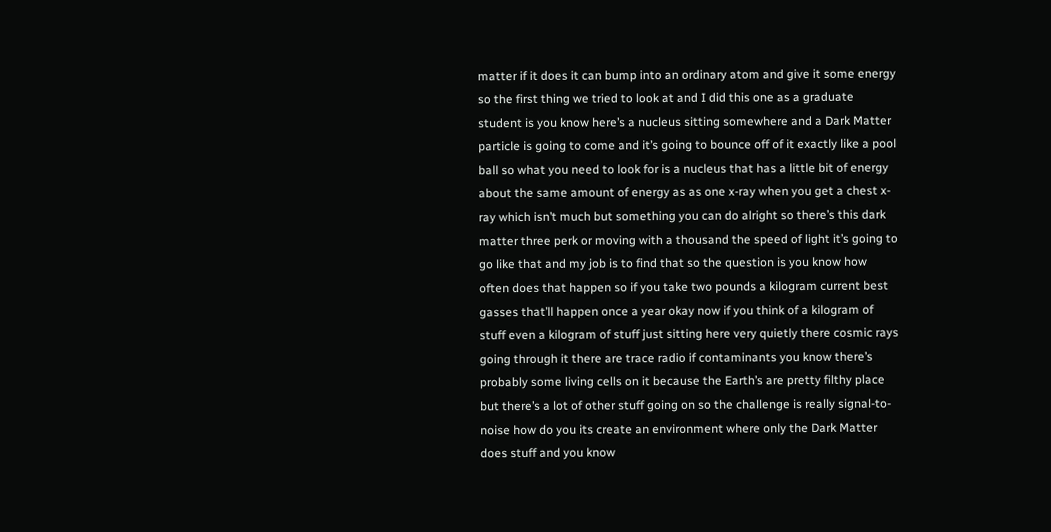matter if it does it can bump into an ordinary atom and give it some energy so the first thing we tried to look at and I did this one as a graduate student is you know here’s a nucleus sitting somewhere and a Dark Matter particle is going to come and it’s going to bounce off of it exactly like a pool ball so what you need to look for is a nucleus that has a little bit of energy about the same amount of energy as as one x-ray when you get a chest x-ray which isn’t much but something you can do alright so there’s this dark matter three perk or moving with a thousand the speed of light it’s going to go like that and my job is to find that so the question is you know how often does that happen so if you take two pounds a kilogram current best gasses that’ll happen once a year okay now if you think of a kilogram of stuff even a kilogram of stuff just sitting here very quietly there cosmic rays going through it there are trace radio if contaminants you know there’s probably some living cells on it because the Earth’s are pretty filthy place but there’s a lot of other stuff going on so the challenge is really signal-to-noise how do you its create an environment where only the Dark Matter does stuff and you know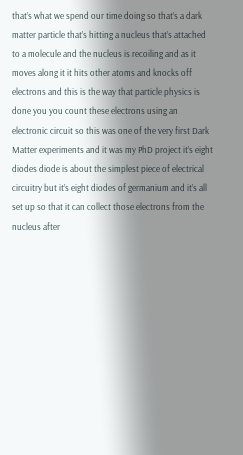that’s what we spend our time doing so that’s a dark matter particle that’s hitting a nucleus that’s attached to a molecule and the nucleus is recoiling and as it moves along it it hits other atoms and knocks off electrons and this is the way that particle physics is done you you count these electrons using an electronic circuit so this was one of the very first Dark Matter experiments and it was my PhD project it’s eight diodes diode is about the simplest piece of electrical circuitry but it’s eight diodes of germanium and it’s all set up so that it can collect those electrons from the nucleus after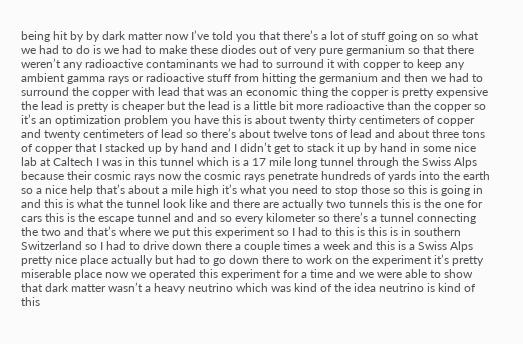being hit by by dark matter now I’ve told you that there’s a lot of stuff going on so what we had to do is we had to make these diodes out of very pure germanium so that there weren’t any radioactive contaminants we had to surround it with copper to keep any ambient gamma rays or radioactive stuff from hitting the germanium and then we had to surround the copper with lead that was an economic thing the copper is pretty expensive the lead is pretty is cheaper but the lead is a little bit more radioactive than the copper so it’s an optimization problem you have this is about twenty thirty centimeters of copper and twenty centimeters of lead so there’s about twelve tons of lead and about three tons of copper that I stacked up by hand and I didn’t get to stack it up by hand in some nice lab at Caltech I was in this tunnel which is a 17 mile long tunnel through the Swiss Alps because their cosmic rays now the cosmic rays penetrate hundreds of yards into the earth so a nice help that’s about a mile high it’s what you need to stop those so this is going in and this is what the tunnel look like and there are actually two tunnels this is the one for cars this is the escape tunnel and and so every kilometer so there’s a tunnel connecting the two and that’s where we put this experiment so I had to this is this is in southern Switzerland so I had to drive down there a couple times a week and this is a Swiss Alps pretty nice place actually but had to go down there to work on the experiment it’s pretty miserable place now we operated this experiment for a time and we were able to show that dark matter wasn’t a heavy neutrino which was kind of the idea neutrino is kind of this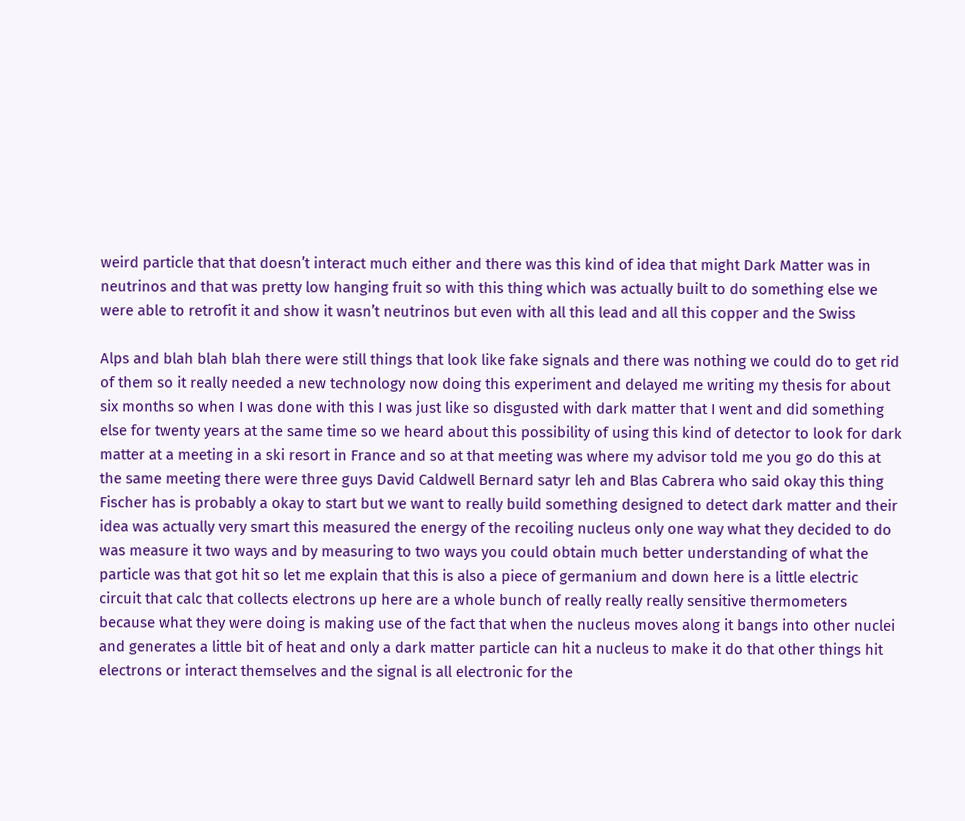weird particle that that doesn’t interact much either and there was this kind of idea that might Dark Matter was in neutrinos and that was pretty low hanging fruit so with this thing which was actually built to do something else we were able to retrofit it and show it wasn’t neutrinos but even with all this lead and all this copper and the Swiss

Alps and blah blah blah there were still things that look like fake signals and there was nothing we could do to get rid of them so it really needed a new technology now doing this experiment and delayed me writing my thesis for about six months so when I was done with this I was just like so disgusted with dark matter that I went and did something else for twenty years at the same time so we heard about this possibility of using this kind of detector to look for dark matter at a meeting in a ski resort in France and so at that meeting was where my advisor told me you go do this at the same meeting there were three guys David Caldwell Bernard satyr leh and Blas Cabrera who said okay this thing Fischer has is probably a okay to start but we want to really build something designed to detect dark matter and their idea was actually very smart this measured the energy of the recoiling nucleus only one way what they decided to do was measure it two ways and by measuring to two ways you could obtain much better understanding of what the particle was that got hit so let me explain that this is also a piece of germanium and down here is a little electric circuit that calc that collects electrons up here are a whole bunch of really really really sensitive thermometers because what they were doing is making use of the fact that when the nucleus moves along it bangs into other nuclei and generates a little bit of heat and only a dark matter particle can hit a nucleus to make it do that other things hit electrons or interact themselves and the signal is all electronic for the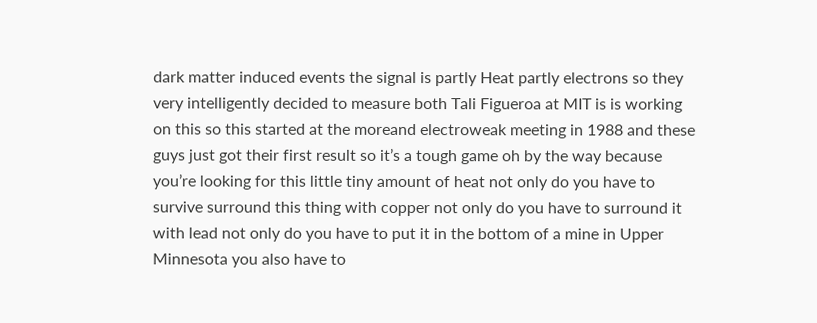dark matter induced events the signal is partly Heat partly electrons so they very intelligently decided to measure both Tali Figueroa at MIT is is working on this so this started at the moreand electroweak meeting in 1988 and these guys just got their first result so it’s a tough game oh by the way because you’re looking for this little tiny amount of heat not only do you have to survive surround this thing with copper not only do you have to surround it with lead not only do you have to put it in the bottom of a mine in Upper Minnesota you also have to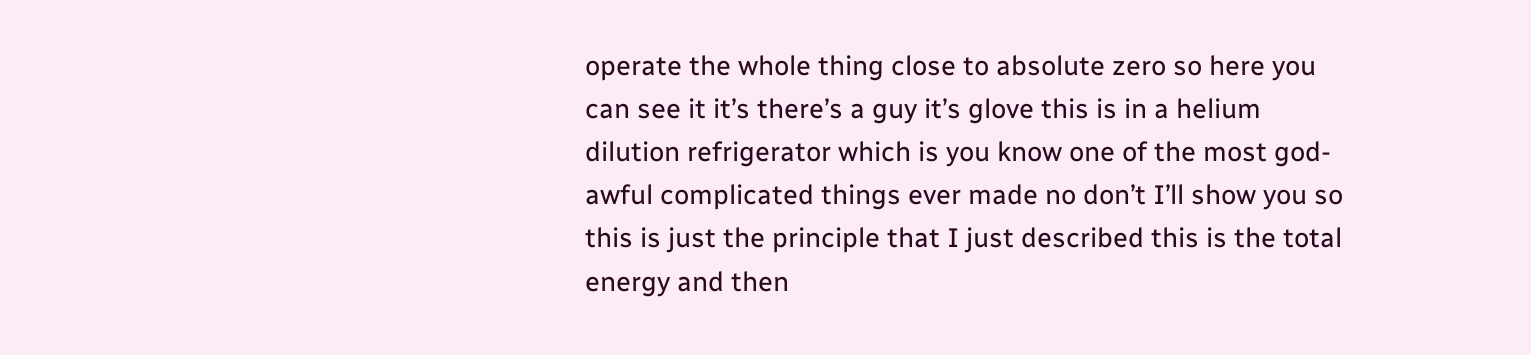operate the whole thing close to absolute zero so here you can see it it’s there’s a guy it’s glove this is in a helium dilution refrigerator which is you know one of the most god-awful complicated things ever made no don’t I’ll show you so this is just the principle that I just described this is the total energy and then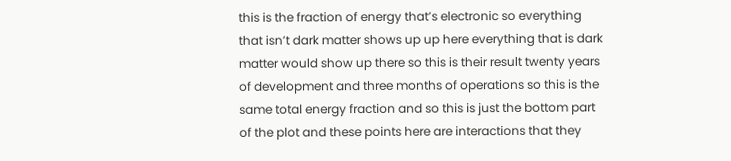this is the fraction of energy that’s electronic so everything that isn’t dark matter shows up up here everything that is dark matter would show up there so this is their result twenty years of development and three months of operations so this is the same total energy fraction and so this is just the bottom part of the plot and these points here are interactions that they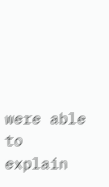were able to explain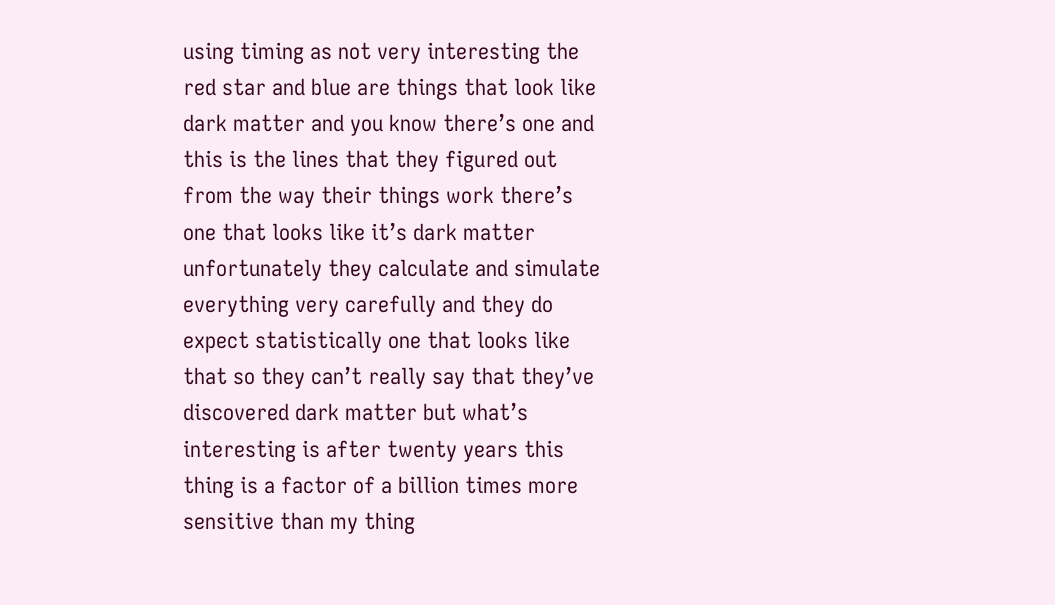using timing as not very interesting the red star and blue are things that look like dark matter and you know there’s one and this is the lines that they figured out from the way their things work there’s one that looks like it’s dark matter unfortunately they calculate and simulate everything very carefully and they do expect statistically one that looks like that so they can’t really say that they’ve discovered dark matter but what’s interesting is after twenty years this thing is a factor of a billion times more sensitive than my thing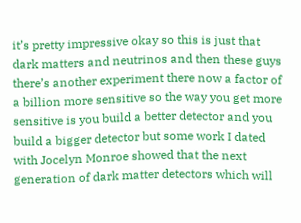it’s pretty impressive okay so this is just that dark matters and neutrinos and then these guys there’s another experiment there now a factor of a billion more sensitive so the way you get more sensitive is you build a better detector and you build a bigger detector but some work I dated with Jocelyn Monroe showed that the next generation of dark matter detectors which will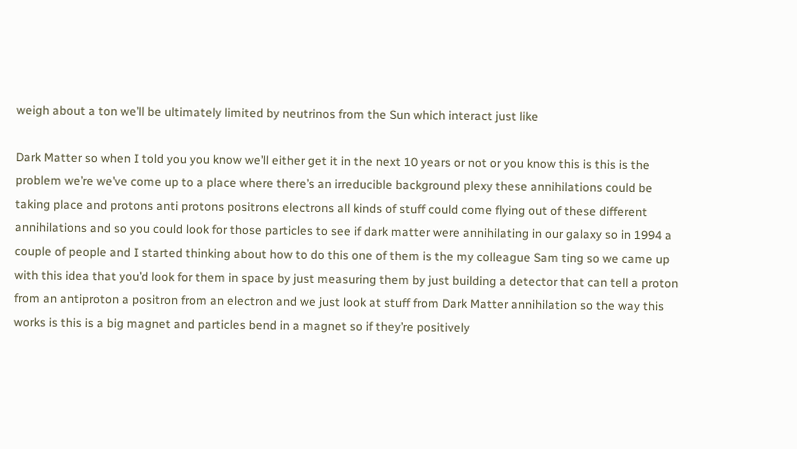weigh about a ton we’ll be ultimately limited by neutrinos from the Sun which interact just like

Dark Matter so when I told you you know we’ll either get it in the next 10 years or not or you know this is this is the problem we’re we’ve come up to a place where there’s an irreducible background plexy these annihilations could be taking place and protons anti protons positrons electrons all kinds of stuff could come flying out of these different annihilations and so you could look for those particles to see if dark matter were annihilating in our galaxy so in 1994 a couple of people and I started thinking about how to do this one of them is the my colleague Sam ting so we came up with this idea that you’d look for them in space by just measuring them by just building a detector that can tell a proton from an antiproton a positron from an electron and we just look at stuff from Dark Matter annihilation so the way this works is this is a big magnet and particles bend in a magnet so if they’re positively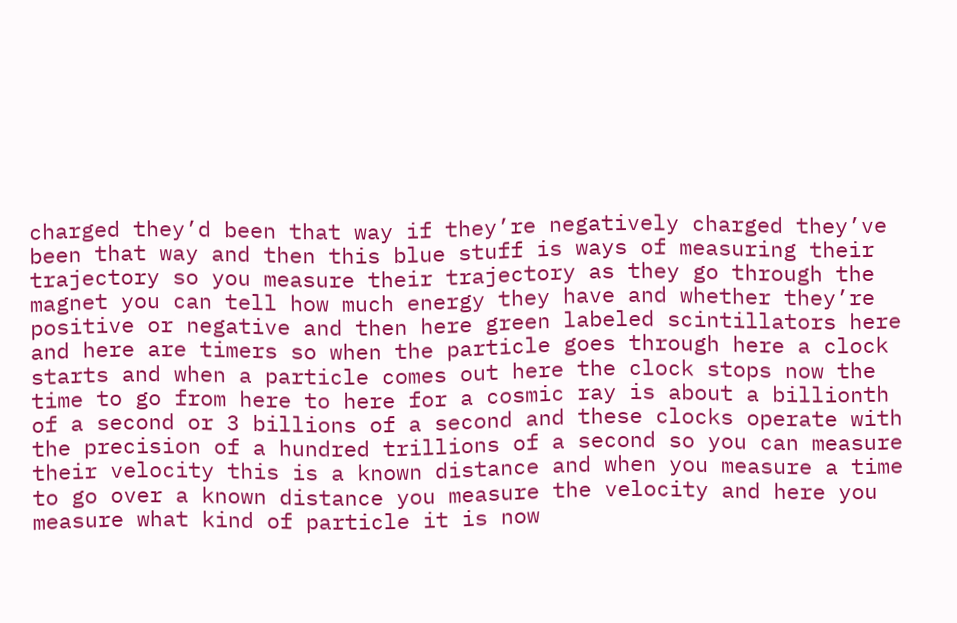charged they’d been that way if they’re negatively charged they’ve been that way and then this blue stuff is ways of measuring their trajectory so you measure their trajectory as they go through the magnet you can tell how much energy they have and whether they’re positive or negative and then here green labeled scintillators here and here are timers so when the particle goes through here a clock starts and when a particle comes out here the clock stops now the time to go from here to here for a cosmic ray is about a billionth of a second or 3 billions of a second and these clocks operate with the precision of a hundred trillions of a second so you can measure their velocity this is a known distance and when you measure a time to go over a known distance you measure the velocity and here you measure what kind of particle it is now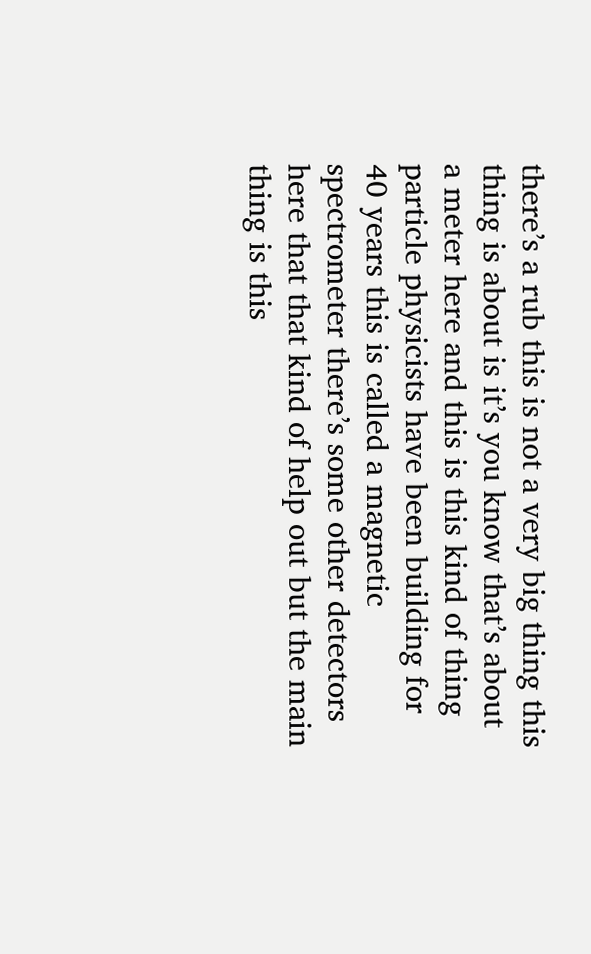there’s a rub this is not a very big thing this thing is about is it’s you know that’s about a meter here and this is this kind of thing particle physicists have been building for 40 years this is called a magnetic spectrometer there’s some other detectors here that that kind of help out but the main thing is this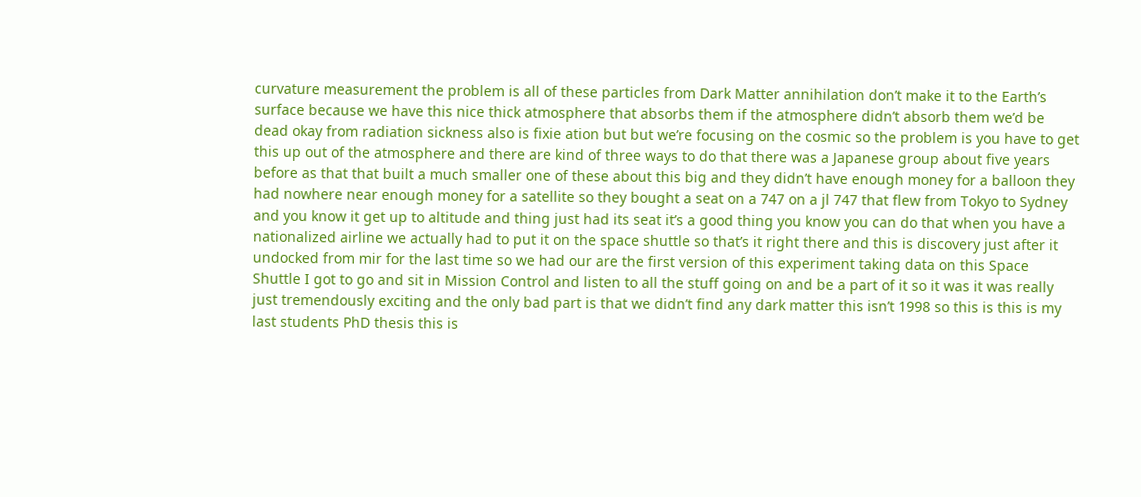curvature measurement the problem is all of these particles from Dark Matter annihilation don’t make it to the Earth’s surface because we have this nice thick atmosphere that absorbs them if the atmosphere didn’t absorb them we’d be dead okay from radiation sickness also is fixie ation but but we’re focusing on the cosmic so the problem is you have to get this up out of the atmosphere and there are kind of three ways to do that there was a Japanese group about five years before as that that built a much smaller one of these about this big and they didn’t have enough money for a balloon they had nowhere near enough money for a satellite so they bought a seat on a 747 on a jl 747 that flew from Tokyo to Sydney and you know it get up to altitude and thing just had its seat it’s a good thing you know you can do that when you have a nationalized airline we actually had to put it on the space shuttle so that’s it right there and this is discovery just after it undocked from mir for the last time so we had our are the first version of this experiment taking data on this Space Shuttle I got to go and sit in Mission Control and listen to all the stuff going on and be a part of it so it was it was really just tremendously exciting and the only bad part is that we didn’t find any dark matter this isn’t 1998 so this is this is my last students PhD thesis this is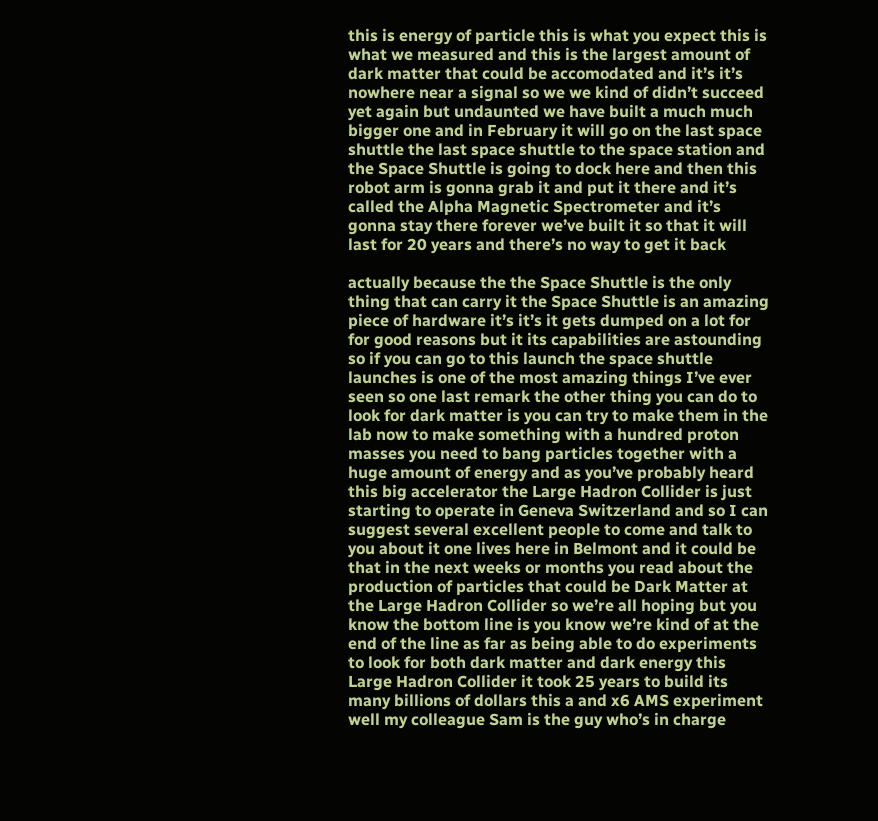this is energy of particle this is what you expect this is what we measured and this is the largest amount of dark matter that could be accomodated and it’s it’s nowhere near a signal so we we kind of didn’t succeed yet again but undaunted we have built a much much bigger one and in February it will go on the last space shuttle the last space shuttle to the space station and the Space Shuttle is going to dock here and then this robot arm is gonna grab it and put it there and it’s called the Alpha Magnetic Spectrometer and it’s gonna stay there forever we’ve built it so that it will last for 20 years and there’s no way to get it back

actually because the the Space Shuttle is the only thing that can carry it the Space Shuttle is an amazing piece of hardware it’s it’s it gets dumped on a lot for for good reasons but it its capabilities are astounding so if you can go to this launch the space shuttle launches is one of the most amazing things I’ve ever seen so one last remark the other thing you can do to look for dark matter is you can try to make them in the lab now to make something with a hundred proton masses you need to bang particles together with a huge amount of energy and as you’ve probably heard this big accelerator the Large Hadron Collider is just starting to operate in Geneva Switzerland and so I can suggest several excellent people to come and talk to you about it one lives here in Belmont and it could be that in the next weeks or months you read about the production of particles that could be Dark Matter at the Large Hadron Collider so we’re all hoping but you know the bottom line is you know we’re kind of at the end of the line as far as being able to do experiments to look for both dark matter and dark energy this Large Hadron Collider it took 25 years to build its many billions of dollars this a and x6 AMS experiment well my colleague Sam is the guy who’s in charge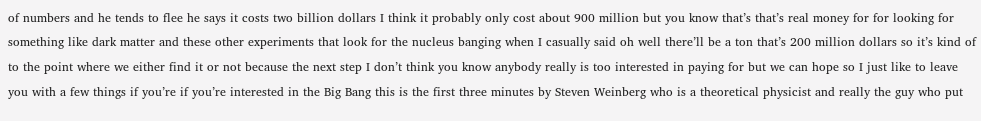of numbers and he tends to flee he says it costs two billion dollars I think it probably only cost about 900 million but you know that’s that’s real money for for looking for something like dark matter and these other experiments that look for the nucleus banging when I casually said oh well there’ll be a ton that’s 200 million dollars so it’s kind of to the point where we either find it or not because the next step I don’t think you know anybody really is too interested in paying for but we can hope so I just like to leave you with a few things if you’re if you’re interested in the Big Bang this is the first three minutes by Steven Weinberg who is a theoretical physicist and really the guy who put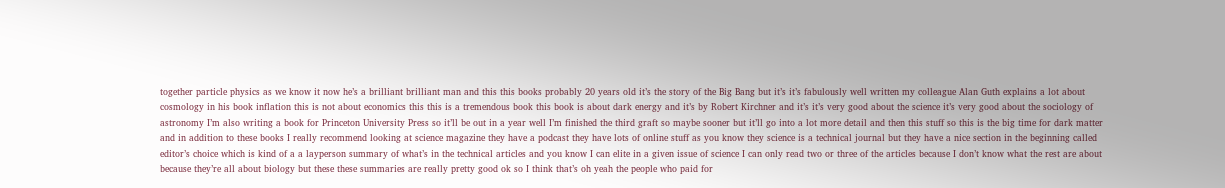together particle physics as we know it now he’s a brilliant brilliant man and this this books probably 20 years old it’s the story of the Big Bang but it’s it’s fabulously well written my colleague Alan Guth explains a lot about cosmology in his book inflation this is not about economics this this is a tremendous book this book is about dark energy and it’s by Robert Kirchner and it’s it’s very good about the science it’s very good about the sociology of astronomy I’m also writing a book for Princeton University Press so it’ll be out in a year well I’m finished the third graft so maybe sooner but it’ll go into a lot more detail and then this stuff so this is the big time for dark matter and in addition to these books I really recommend looking at science magazine they have a podcast they have lots of online stuff as you know they science is a technical journal but they have a nice section in the beginning called editor’s choice which is kind of a a layperson summary of what’s in the technical articles and you know I can elite in a given issue of science I can only read two or three of the articles because I don’t know what the rest are about because they’re all about biology but these these summaries are really pretty good ok so I think that’s oh yeah the people who paid for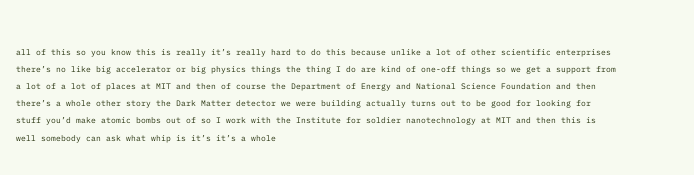all of this so you know this is really it’s really hard to do this because unlike a lot of other scientific enterprises there’s no like big accelerator or big physics things the thing I do are kind of one-off things so we get a support from a lot of a lot of places at MIT and then of course the Department of Energy and National Science Foundation and then there’s a whole other story the Dark Matter detector we were building actually turns out to be good for looking for stuff you’d make atomic bombs out of so I work with the Institute for soldier nanotechnology at MIT and then this is well somebody can ask what whip is it’s it’s a whole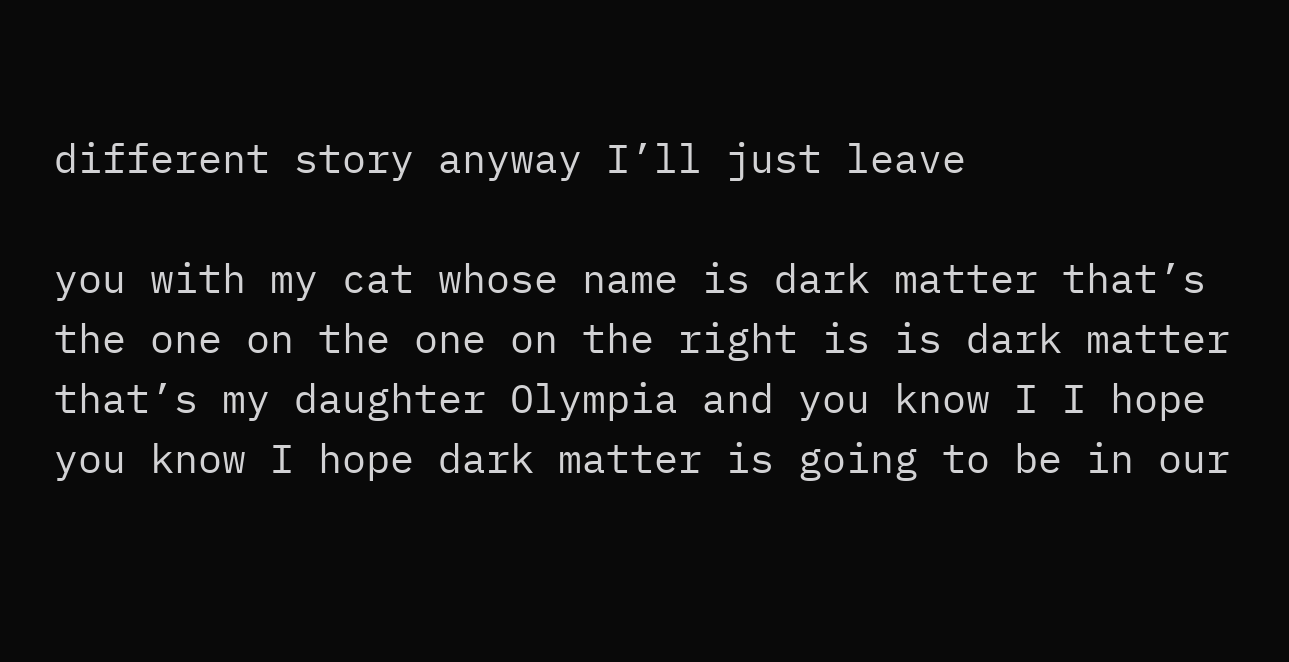different story anyway I’ll just leave

you with my cat whose name is dark matter that’s the one on the one on the right is is dark matter that’s my daughter Olympia and you know I I hope you know I hope dark matter is going to be in our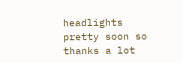headlights pretty soon so thanks a lot